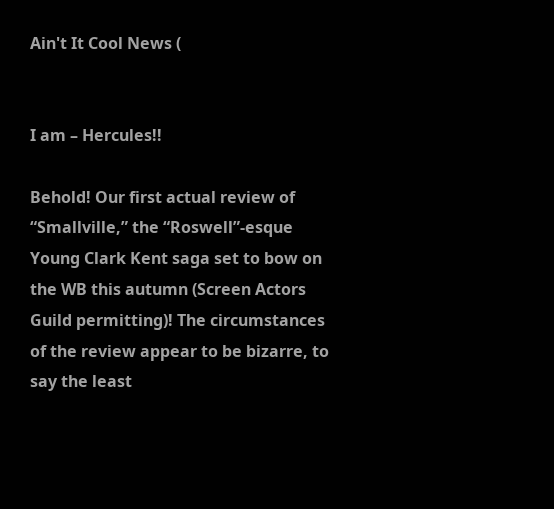Ain't It Cool News (


I am – Hercules!!

Behold! Our first actual review of “Smallville,” the “Roswell”-esque Young Clark Kent saga set to bow on the WB this autumn (Screen Actors Guild permitting)! The circumstances of the review appear to be bizarre, to say the least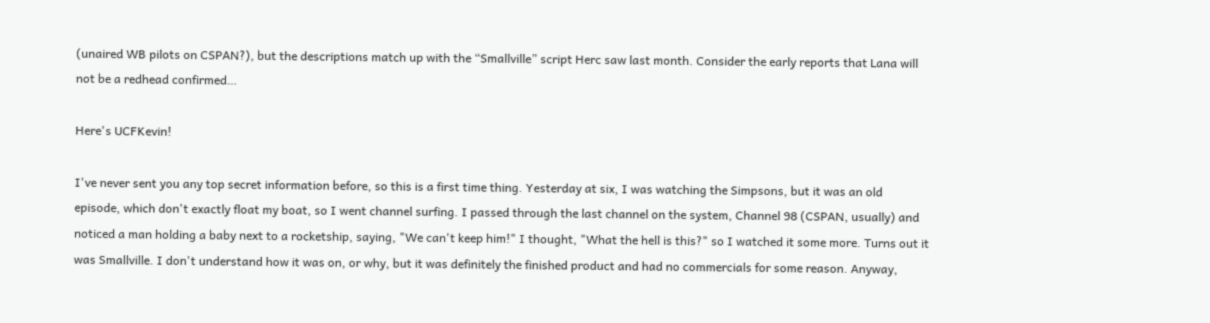(unaired WB pilots on CSPAN?), but the descriptions match up with the “Smallville” script Herc saw last month. Consider the early reports that Lana will not be a redhead confirmed…

Here's UCFKevin!

I've never sent you any top secret information before, so this is a first time thing. Yesterday at six, I was watching the Simpsons, but it was an old episode, which don't exactly float my boat, so I went channel surfing. I passed through the last channel on the system, Channel 98 (CSPAN, usually) and noticed a man holding a baby next to a rocketship, saying, "We can't keep him!" I thought, "What the hell is this?" so I watched it some more. Turns out it was Smallville. I don't understand how it was on, or why, but it was definitely the finished product and had no commercials for some reason. Anyway,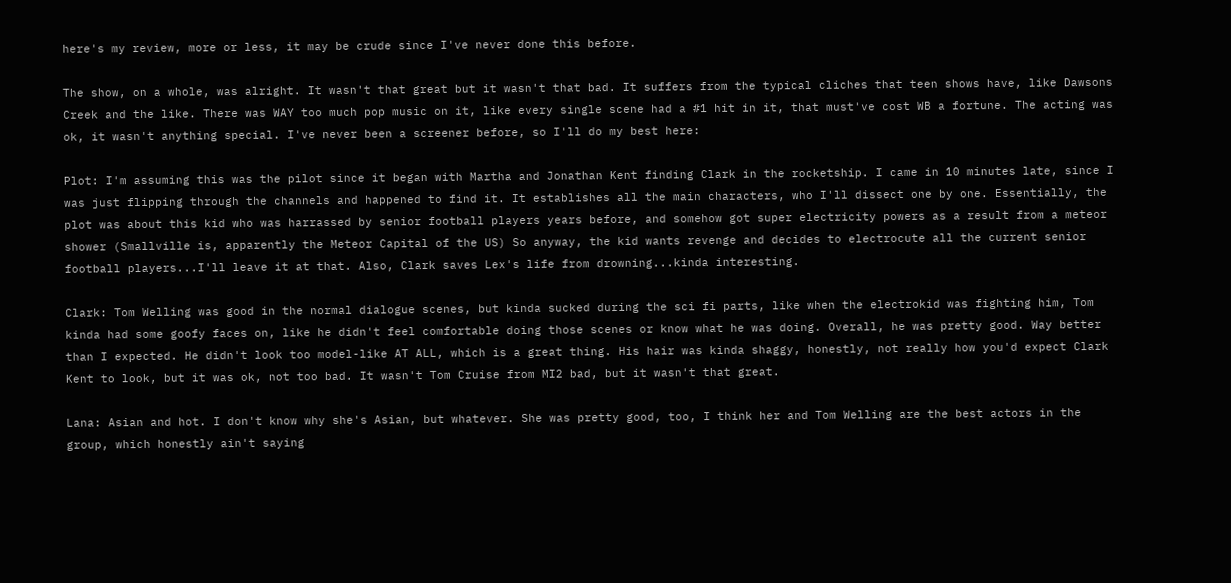here's my review, more or less, it may be crude since I've never done this before.

The show, on a whole, was alright. It wasn't that great but it wasn't that bad. It suffers from the typical cliches that teen shows have, like Dawsons Creek and the like. There was WAY too much pop music on it, like every single scene had a #1 hit in it, that must've cost WB a fortune. The acting was ok, it wasn't anything special. I've never been a screener before, so I'll do my best here:

Plot: I'm assuming this was the pilot since it began with Martha and Jonathan Kent finding Clark in the rocketship. I came in 10 minutes late, since I was just flipping through the channels and happened to find it. It establishes all the main characters, who I'll dissect one by one. Essentially, the plot was about this kid who was harrassed by senior football players years before, and somehow got super electricity powers as a result from a meteor shower (Smallville is, apparently the Meteor Capital of the US) So anyway, the kid wants revenge and decides to electrocute all the current senior football players...I'll leave it at that. Also, Clark saves Lex's life from drowning...kinda interesting.

Clark: Tom Welling was good in the normal dialogue scenes, but kinda sucked during the sci fi parts, like when the electrokid was fighting him, Tom kinda had some goofy faces on, like he didn't feel comfortable doing those scenes or know what he was doing. Overall, he was pretty good. Way better than I expected. He didn't look too model-like AT ALL, which is a great thing. His hair was kinda shaggy, honestly, not really how you'd expect Clark Kent to look, but it was ok, not too bad. It wasn't Tom Cruise from MI2 bad, but it wasn't that great.

Lana: Asian and hot. I don't know why she's Asian, but whatever. She was pretty good, too, I think her and Tom Welling are the best actors in the group, which honestly ain't saying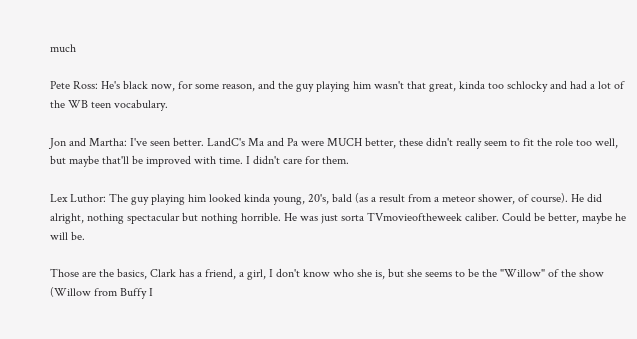much

Pete Ross: He's black now, for some reason, and the guy playing him wasn't that great, kinda too schlocky and had a lot of the WB teen vocabulary.

Jon and Martha: I've seen better. LandC's Ma and Pa were MUCH better, these didn't really seem to fit the role too well, but maybe that'll be improved with time. I didn't care for them.

Lex Luthor: The guy playing him looked kinda young, 20's, bald (as a result from a meteor shower, of course). He did alright, nothing spectacular but nothing horrible. He was just sorta TVmovieoftheweek caliber. Could be better, maybe he will be.

Those are the basics, Clark has a friend, a girl, I don't know who she is, but she seems to be the "Willow" of the show (Willow from Buffy I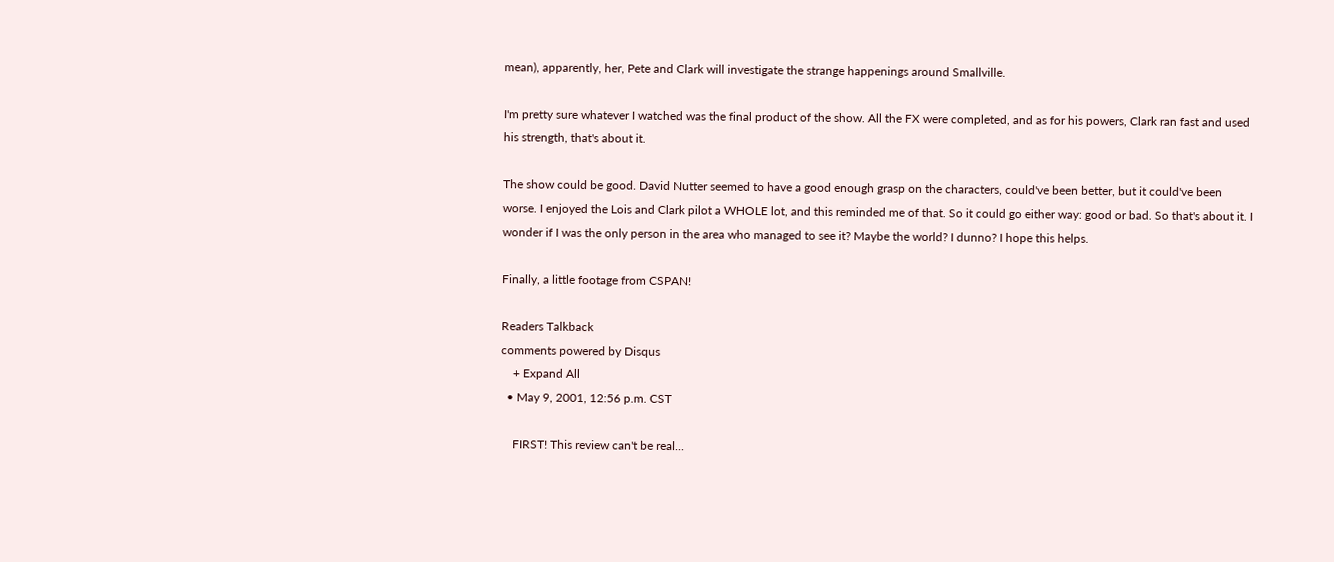mean), apparently, her, Pete and Clark will investigate the strange happenings around Smallville.

I'm pretty sure whatever I watched was the final product of the show. All the FX were completed, and as for his powers, Clark ran fast and used his strength, that's about it.

The show could be good. David Nutter seemed to have a good enough grasp on the characters, could've been better, but it could've been worse. I enjoyed the Lois and Clark pilot a WHOLE lot, and this reminded me of that. So it could go either way: good or bad. So that's about it. I wonder if I was the only person in the area who managed to see it? Maybe the world? I dunno? I hope this helps.

Finally, a little footage from CSPAN!

Readers Talkback
comments powered by Disqus
    + Expand All
  • May 9, 2001, 12:56 p.m. CST

    FIRST! This review can't be real...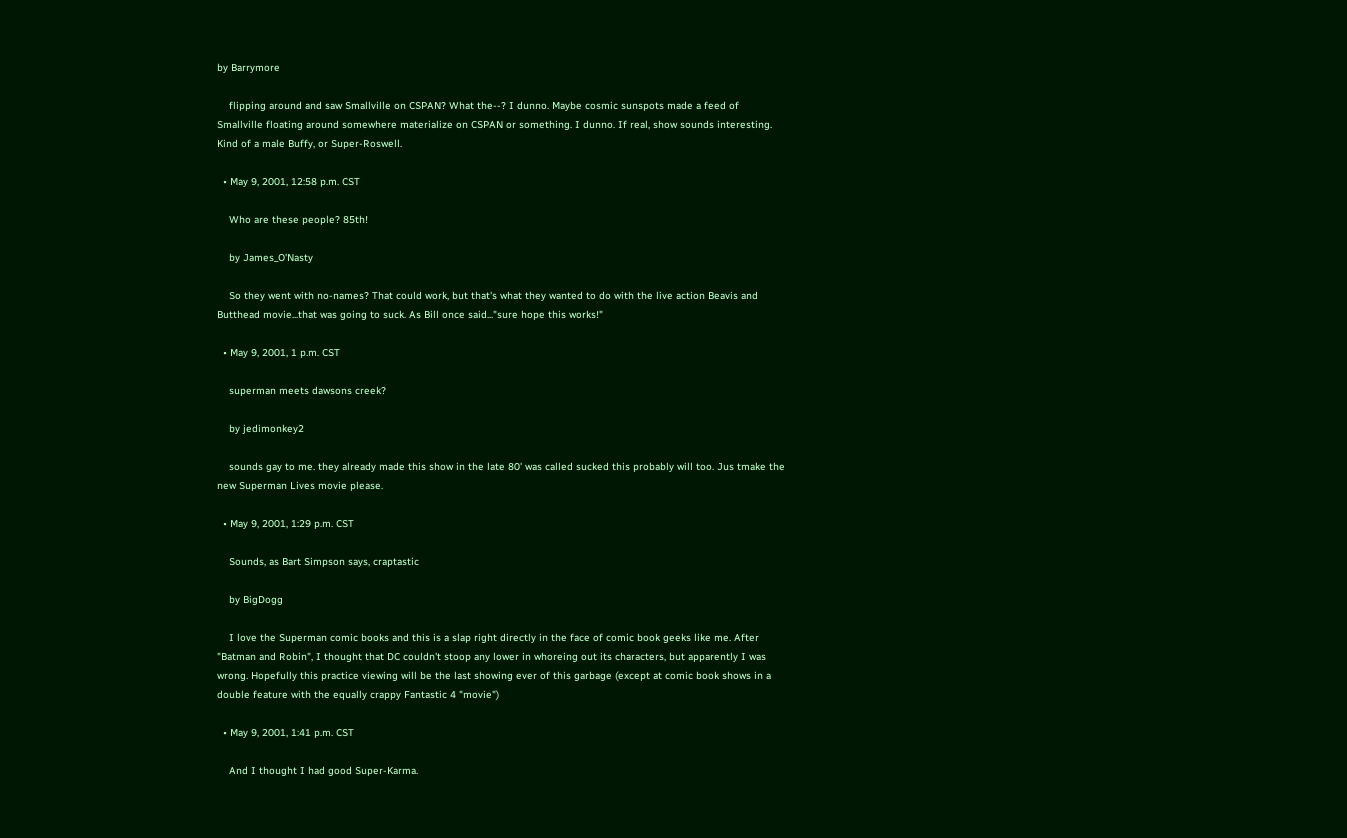by Barrymore

    flipping around and saw Smallville on CSPAN? What the--? I dunno. Maybe cosmic sunspots made a feed of Smallville floating around somewhere materialize on CSPAN or something. I dunno. If real, show sounds interesting. Kind of a male Buffy, or Super-Roswell.

  • May 9, 2001, 12:58 p.m. CST

    Who are these people? 85th!

    by James_O'Nasty

    So they went with no-names? That could work, but that's what they wanted to do with the live action Beavis and Butthead movie...that was going to suck. As Bill once said..."sure hope this works!"

  • May 9, 2001, 1 p.m. CST

    superman meets dawsons creek?

    by jedimonkey2

    sounds gay to me. they already made this show in the late 80' was called sucked this probably will too. Jus tmake the new Superman Lives movie please.

  • May 9, 2001, 1:29 p.m. CST

    Sounds, as Bart Simpson says, craptastic

    by BigDogg

    I love the Superman comic books and this is a slap right directly in the face of comic book geeks like me. After "Batman and Robin", I thought that DC couldn't stoop any lower in whoreing out its characters, but apparently I was wrong. Hopefully this practice viewing will be the last showing ever of this garbage (except at comic book shows in a double feature with the equally crappy Fantastic 4 "movie")

  • May 9, 2001, 1:41 p.m. CST

    And I thought I had good Super-Karma.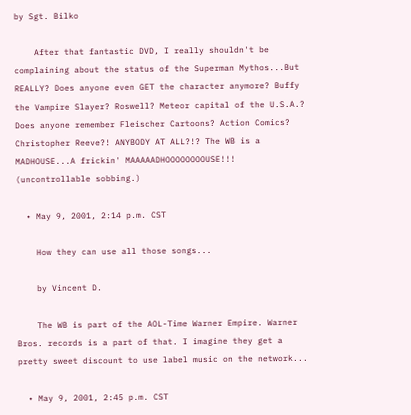by Sgt. Bilko

    After that fantastic DVD, I really shouldn't be complaining about the status of the Superman Mythos...But REALLY? Does anyone even GET the character anymore? Buffy the Vampire Slayer? Roswell? Meteor capital of the U.S.A.? Does anyone remember Fleischer Cartoons? Action Comics? Christopher Reeve?! ANYBODY AT ALL?!? The WB is a MADHOUSE...A frickin' MAAAAADHOOOOOOOOUSE!!! (uncontrollable sobbing.)

  • May 9, 2001, 2:14 p.m. CST

    How they can use all those songs...

    by Vincent D.

    The WB is part of the AOL-Time Warner Empire. Warner Bros. records is a part of that. I imagine they get a pretty sweet discount to use label music on the network...

  • May 9, 2001, 2:45 p.m. CST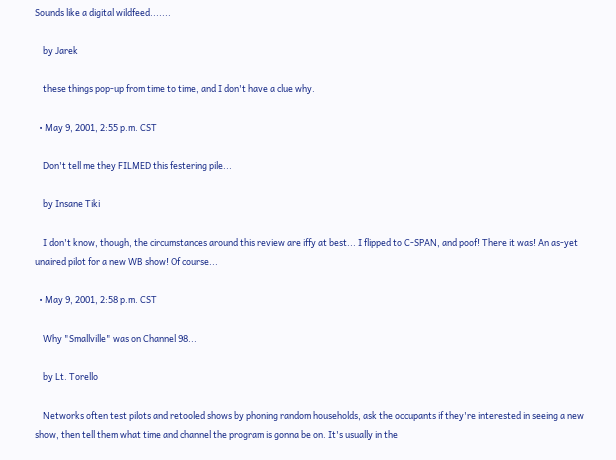Sounds like a digital wildfeed.......

    by Jarek

    these things pop-up from time to time, and I don't have a clue why.

  • May 9, 2001, 2:55 p.m. CST

    Don't tell me they FILMED this festering pile...

    by Insane Tiki

    I don't know, though, the circumstances around this review are iffy at best... I flipped to C-SPAN, and poof! There it was! An as-yet unaired pilot for a new WB show! Of course...

  • May 9, 2001, 2:58 p.m. CST

    Why "Smallville" was on Channel 98...

    by Lt. Torello

    Networks often test pilots and retooled shows by phoning random households, ask the occupants if they're interested in seeing a new show, then tell them what time and channel the program is gonna be on. It's usually in the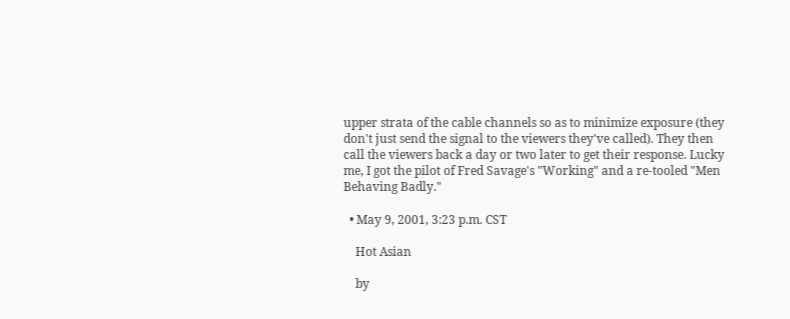upper strata of the cable channels so as to minimize exposure (they don't just send the signal to the viewers they've called). They then call the viewers back a day or two later to get their response. Lucky me, I got the pilot of Fred Savage's "Working" and a re-tooled "Men Behaving Badly."

  • May 9, 2001, 3:23 p.m. CST

    Hot Asian

    by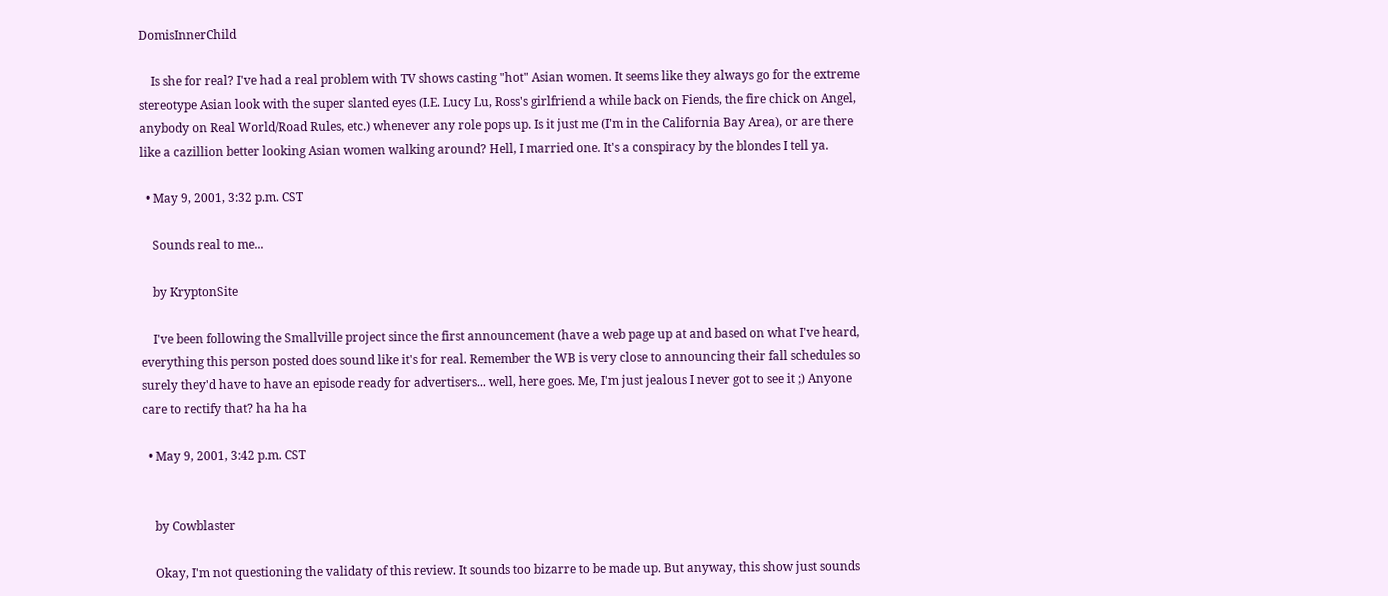DomisInnerChild

    Is she for real? I've had a real problem with TV shows casting "hot" Asian women. It seems like they always go for the extreme stereotype Asian look with the super slanted eyes (I.E. Lucy Lu, Ross's girlfriend a while back on Fiends, the fire chick on Angel, anybody on Real World/Road Rules, etc.) whenever any role pops up. Is it just me (I'm in the California Bay Area), or are there like a cazillion better looking Asian women walking around? Hell, I married one. It's a conspiracy by the blondes I tell ya.

  • May 9, 2001, 3:32 p.m. CST

    Sounds real to me...

    by KryptonSite

    I've been following the Smallville project since the first announcement (have a web page up at and based on what I've heard, everything this person posted does sound like it's for real. Remember the WB is very close to announcing their fall schedules so surely they'd have to have an episode ready for advertisers... well, here goes. Me, I'm just jealous I never got to see it ;) Anyone care to rectify that? ha ha ha

  • May 9, 2001, 3:42 p.m. CST


    by Cowblaster

    Okay, I'm not questioning the validaty of this review. It sounds too bizarre to be made up. But anyway, this show just sounds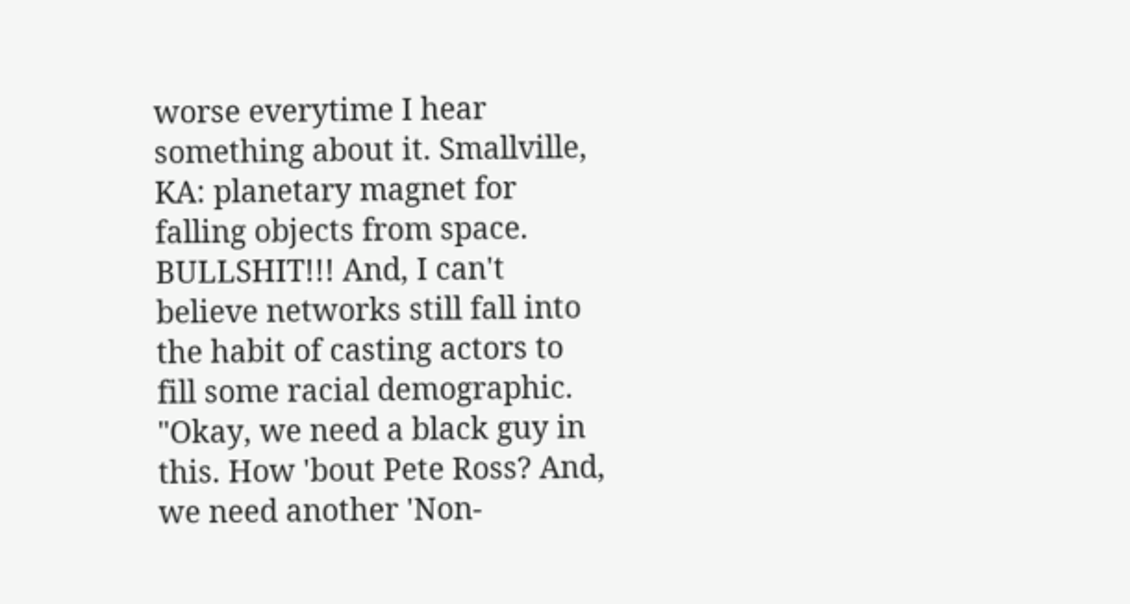worse everytime I hear something about it. Smallville, KA: planetary magnet for falling objects from space. BULLSHIT!!! And, I can't believe networks still fall into the habit of casting actors to fill some racial demographic. "Okay, we need a black guy in this. How 'bout Pete Ross? And, we need another 'Non-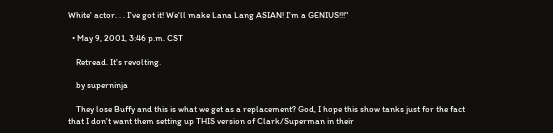White' actor. . . I've got it! We'll make Lana Lang ASIAN! I'm a GENIUS!!!"

  • May 9, 2001, 3:46 p.m. CST

    Retread. It's revolting.

    by superninja

    They lose Buffy and this is what we get as a replacement? God, I hope this show tanks just for the fact that I don't want them setting up THIS version of Clark/Superman in their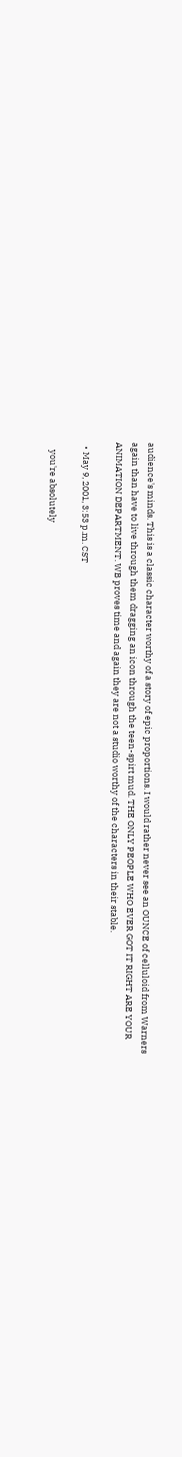audience's minds. This is a classic character worthy of a story of epic proportions. I would rather never see an OUNCE of celluloid from Warners again than have to live through them dragging an icon through the teen-spirt mud. THE ONLY PEOPLE WHO EVER GOT IT RIGHT ARE YOUR ANIMATION DEPARTMENT. WB proves time and again they are not a studio worthy of the characters in their stable.

  • May 9, 2001, 3:53 p.m. CST

    you're absolutely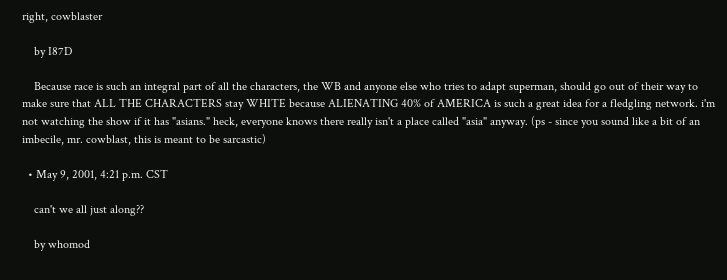right, cowblaster

    by I87D

    Because race is such an integral part of all the characters, the WB and anyone else who tries to adapt superman, should go out of their way to make sure that ALL THE CHARACTERS stay WHITE because ALIENATING 40% of AMERICA is such a great idea for a fledgling network. i'm not watching the show if it has "asians." heck, everyone knows there really isn't a place called "asia" anyway. (ps - since you sound like a bit of an imbecile, mr. cowblast, this is meant to be sarcastic)

  • May 9, 2001, 4:21 p.m. CST

    can't we all just along??

    by whomod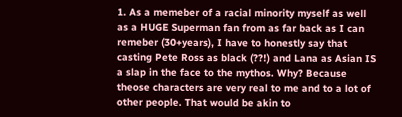1. As a memeber of a racial minority myself as well as a HUGE Superman fan from as far back as I can remeber (30+years), I have to honestly say that casting Pete Ross as black (??!) and Lana as Asian IS a slap in the face to the mythos. Why? Because theose characters are very real to me and to a lot of other people. That would be akin to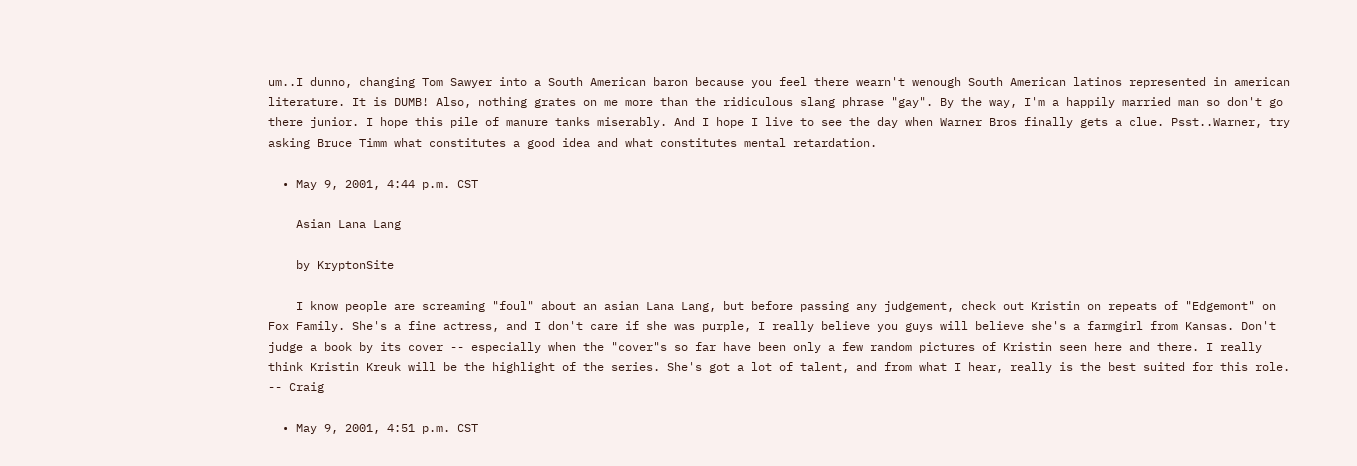um..I dunno, changing Tom Sawyer into a South American baron because you feel there wearn't wenough South American latinos represented in american literature. It is DUMB! Also, nothing grates on me more than the ridiculous slang phrase "gay". By the way, I'm a happily married man so don't go there junior. I hope this pile of manure tanks miserably. And I hope I live to see the day when Warner Bros finally gets a clue. Psst..Warner, try asking Bruce Timm what constitutes a good idea and what constitutes mental retardation.

  • May 9, 2001, 4:44 p.m. CST

    Asian Lana Lang

    by KryptonSite

    I know people are screaming "foul" about an asian Lana Lang, but before passing any judgement, check out Kristin on repeats of "Edgemont" on Fox Family. She's a fine actress, and I don't care if she was purple, I really believe you guys will believe she's a farmgirl from Kansas. Don't judge a book by its cover -- especially when the "cover"s so far have been only a few random pictures of Kristin seen here and there. I really think Kristin Kreuk will be the highlight of the series. She's got a lot of talent, and from what I hear, really is the best suited for this role. -- Craig

  • May 9, 2001, 4:51 p.m. CST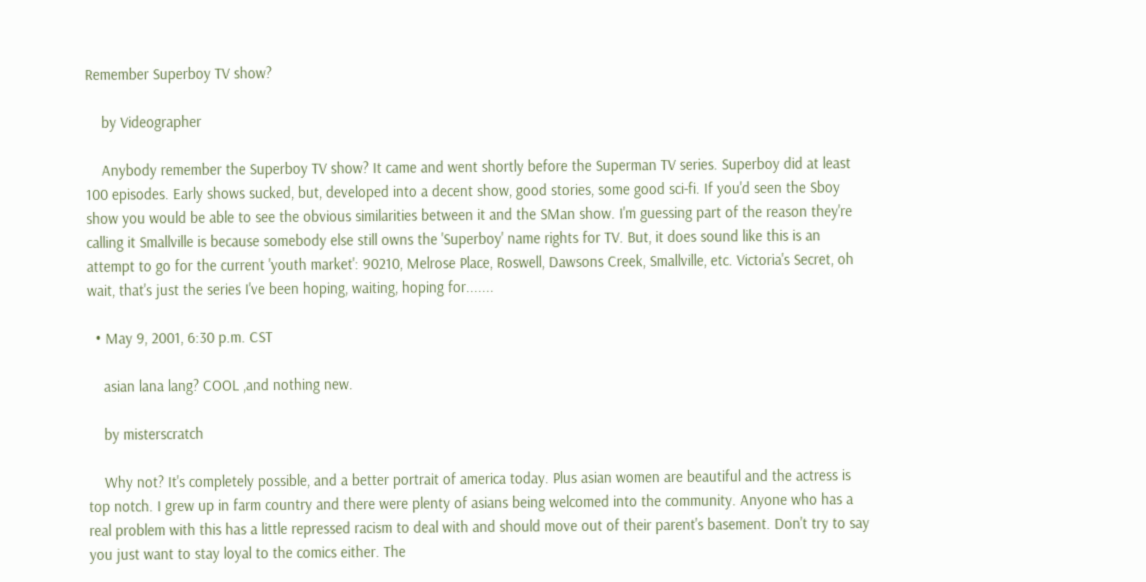Remember Superboy TV show?

    by Videographer

    Anybody remember the Superboy TV show? It came and went shortly before the Superman TV series. Superboy did at least 100 episodes. Early shows sucked, but, developed into a decent show, good stories, some good sci-fi. If you'd seen the Sboy show you would be able to see the obvious similarities between it and the SMan show. I'm guessing part of the reason they're calling it Smallville is because somebody else still owns the 'Superboy' name rights for TV. But, it does sound like this is an attempt to go for the current 'youth market': 90210, Melrose Place, Roswell, Dawsons Creek, Smallville, etc. Victoria's Secret, oh wait, that's just the series I've been hoping, waiting, hoping for.......

  • May 9, 2001, 6:30 p.m. CST

    asian lana lang? COOL ,and nothing new.

    by misterscratch

    Why not? It's completely possible, and a better portrait of america today. Plus asian women are beautiful and the actress is top notch. I grew up in farm country and there were plenty of asians being welcomed into the community. Anyone who has a real problem with this has a little repressed racism to deal with and should move out of their parent's basement. Don't try to say you just want to stay loyal to the comics either. The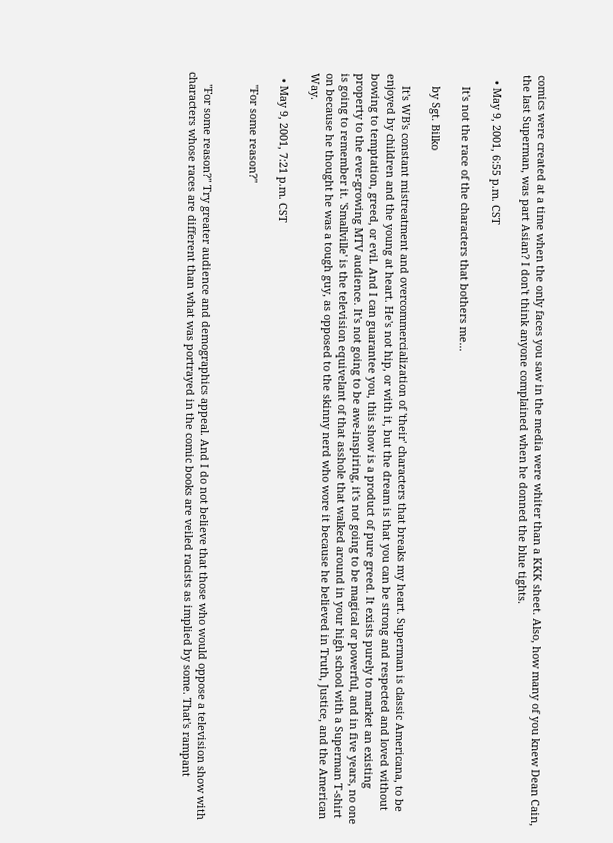comics were created at a time when the only faces you saw in the media were whiter than a KKK sheet. Also, how many of you knew Dean Cain, the last Superman, was part Asian? I don't think anyone complained when he donned the blue tights.

  • May 9, 2001, 6:55 p.m. CST

    It's not the race of the characters that bothers me...

    by Sgt. Bilko

    It's WB's constant mistreatment and overcommercialization of 'their' characters that breaks my heart. Superman is classic Americana, to be enjoyed by children and the young at heart. He's not hip, or with it, but the dream is that you can be strong and respected and loved without bowing to temptation, greed, or evil. And I can guarantee you, this show is a product of pure greed. It exists purely to market an existing property to the ever-growing MTV audience. It's not going to be awe-inspiring, it's not going to be magical or powerful, and in five years, no one is going to remember it. 'Smallville' is the television equivelant of that asshole that walked around in your high school with a Superman T-shirt on because he thought he was a tough guy, as opposed to the skinny nerd who wore it because he believed in Truth, Justice, and the American Way.

  • May 9, 2001, 7:21 p.m. CST

    "For some reason?"


    "For some reason?" Try greater audience and demographics appeal. And I do not believe that those who would oppose a television show with characters whose races are different than what was portrayed in the comic books are veiled racists as implied by some. That's rampant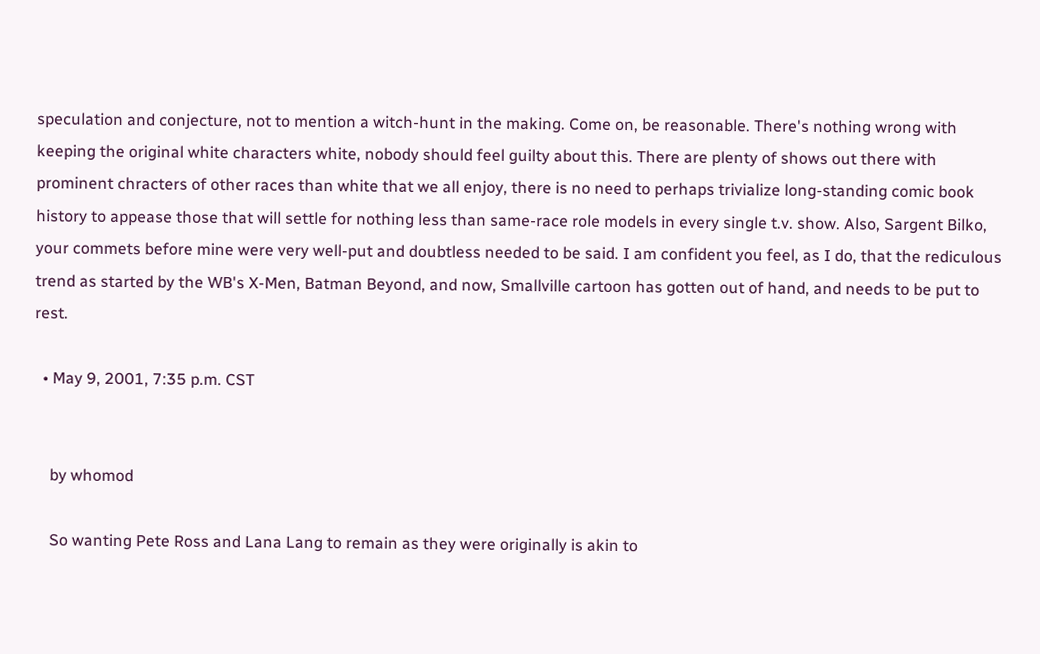speculation and conjecture, not to mention a witch-hunt in the making. Come on, be reasonable. There's nothing wrong with keeping the original white characters white, nobody should feel guilty about this. There are plenty of shows out there with prominent chracters of other races than white that we all enjoy, there is no need to perhaps trivialize long-standing comic book history to appease those that will settle for nothing less than same-race role models in every single t.v. show. Also, Sargent Bilko, your commets before mine were very well-put and doubtless needed to be said. I am confident you feel, as I do, that the rediculous trend as started by the WB's X-Men, Batman Beyond, and now, Smallville cartoon has gotten out of hand, and needs to be put to rest.

  • May 9, 2001, 7:35 p.m. CST


    by whomod

    So wanting Pete Ross and Lana Lang to remain as they were originally is akin to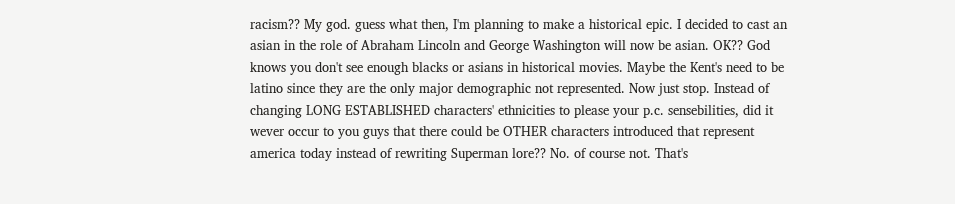racism?? My god. guess what then, I'm planning to make a historical epic. I decided to cast an asian in the role of Abraham Lincoln and George Washington will now be asian. OK?? God knows you don't see enough blacks or asians in historical movies. Maybe the Kent's need to be latino since they are the only major demographic not represented. Now just stop. Instead of changing LONG ESTABLISHED characters' ethnicities to please your p.c. sensebilities, did it wever occur to you guys that there could be OTHER characters introduced that represent america today instead of rewriting Superman lore?? No. of course not. That's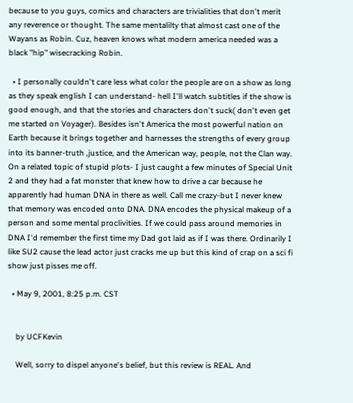because to you guys, comics and characters are trivialities that don't merit any reverence or thought. The same mentalilty that almost cast one of the Wayans as Robin. Cuz, heaven knows what modern america needed was a black "hip" wisecracking Robin.

  • I personally couldn't care less what color the people are on a show as long as they speak english I can understand- hell I'll watch subtitles if the show is good enough, and that the stories and characters don't suck( don't even get me started on Voyager). Besides isn't America the most powerful nation on Earth because it brings together and harnesses the strengths of every group into its banner-truth ,justice, and the American way, people, not the Clan way. On a related topic of stupid plots- I just caught a few minutes of Special Unit 2 and they had a fat monster that knew how to drive a car because he apparently had human DNA in there as well. Call me crazy-but I never knew that memory was encoded onto DNA. DNA encodes the physical makeup of a person and some mental proclivities. If we could pass around memories in DNA I'd remember the first time my Dad got laid as if I was there. Ordinarily I like SU2 cause the lead actor just cracks me up but this kind of crap on a sci fi show just pisses me off.

  • May 9, 2001, 8:25 p.m. CST


    by UCFKevin

    Well, sorry to dispel anyone's belief, but this review is REAL. And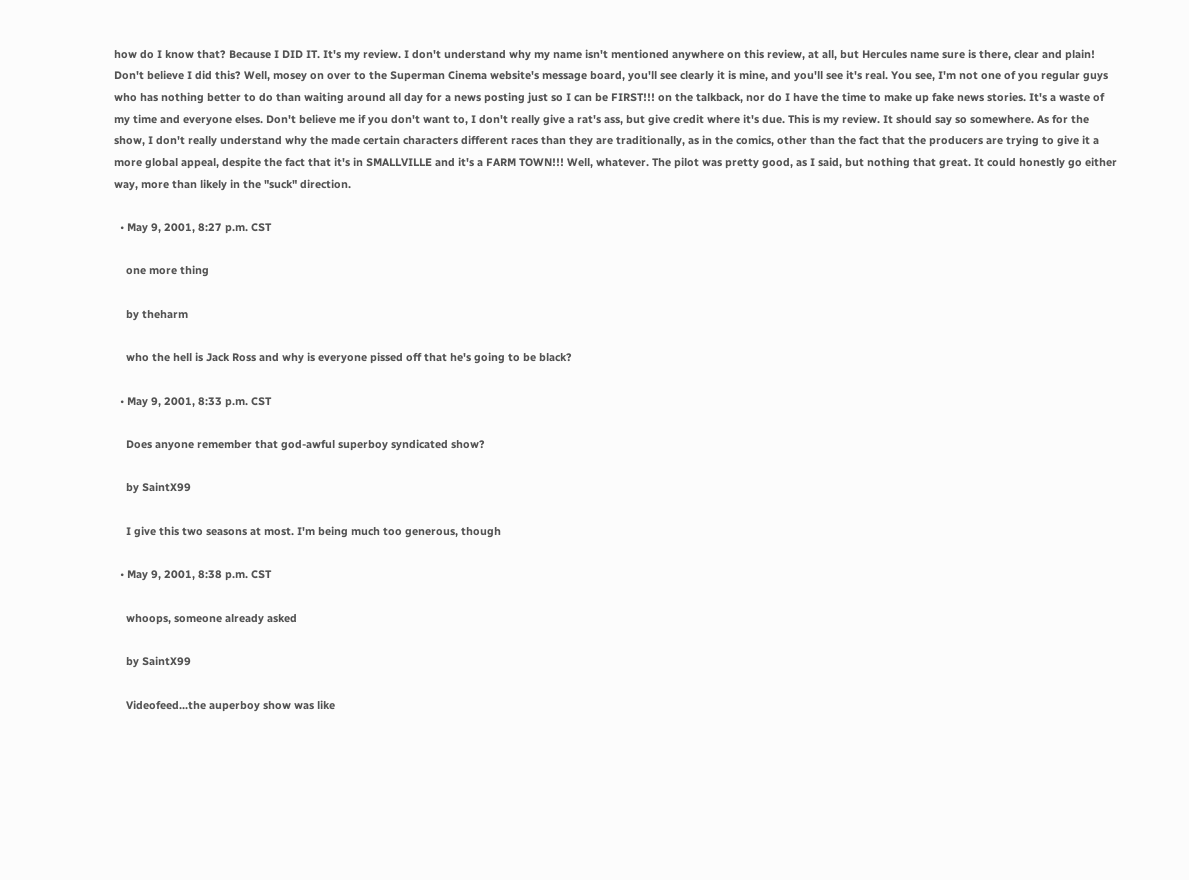how do I know that? Because I DID IT. It's my review. I don't understand why my name isn't mentioned anywhere on this review, at all, but Hercules name sure is there, clear and plain! Don't believe I did this? Well, mosey on over to the Superman Cinema website's message board, you'll see clearly it is mine, and you'll see it's real. You see, I'm not one of you regular guys who has nothing better to do than waiting around all day for a news posting just so I can be FIRST!!! on the talkback, nor do I have the time to make up fake news stories. It's a waste of my time and everyone elses. Don't believe me if you don't want to, I don't really give a rat's ass, but give credit where it's due. This is my review. It should say so somewhere. As for the show, I don't really understand why the made certain characters different races than they are traditionally, as in the comics, other than the fact that the producers are trying to give it a more global appeal, despite the fact that it's in SMALLVILLE and it's a FARM TOWN!!! Well, whatever. The pilot was pretty good, as I said, but nothing that great. It could honestly go either way, more than likely in the "suck" direction.

  • May 9, 2001, 8:27 p.m. CST

    one more thing

    by theharm

    who the hell is Jack Ross and why is everyone pissed off that he's going to be black?

  • May 9, 2001, 8:33 p.m. CST

    Does anyone remember that god-awful superboy syndicated show?

    by SaintX99

    I give this two seasons at most. I'm being much too generous, though

  • May 9, 2001, 8:38 p.m. CST

    whoops, someone already asked

    by SaintX99

    Videofeed...the auperboy show was like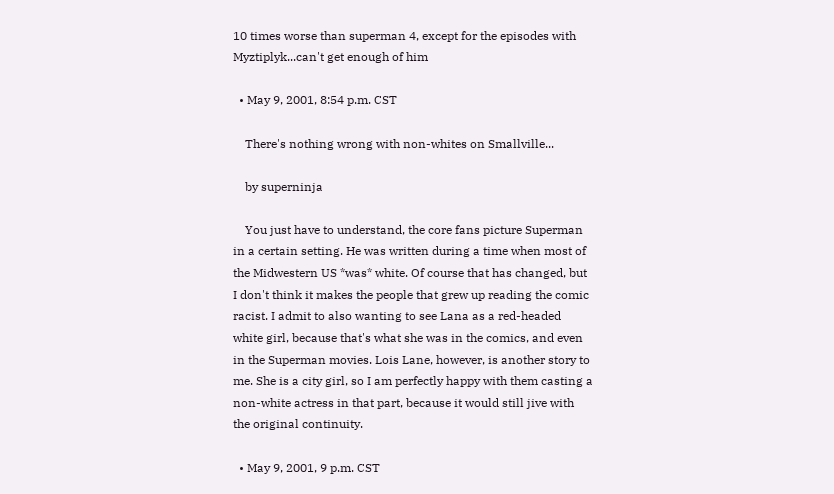10 times worse than superman 4, except for the episodes with Myztiplyk...can't get enough of him

  • May 9, 2001, 8:54 p.m. CST

    There's nothing wrong with non-whites on Smallville...

    by superninja

    You just have to understand, the core fans picture Superman in a certain setting. He was written during a time when most of the Midwestern US *was* white. Of course that has changed, but I don't think it makes the people that grew up reading the comic racist. I admit to also wanting to see Lana as a red-headed white girl, because that's what she was in the comics, and even in the Superman movies. Lois Lane, however, is another story to me. She is a city girl, so I am perfectly happy with them casting a non-white actress in that part, because it would still jive with the original continuity.

  • May 9, 2001, 9 p.m. CST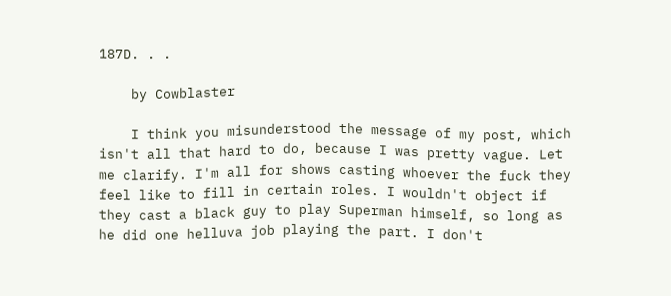187D. . .

    by Cowblaster

    I think you misunderstood the message of my post, which isn't all that hard to do, because I was pretty vague. Let me clarify. I'm all for shows casting whoever the fuck they feel like to fill in certain roles. I wouldn't object if they cast a black guy to play Superman himself, so long as he did one helluva job playing the part. I don't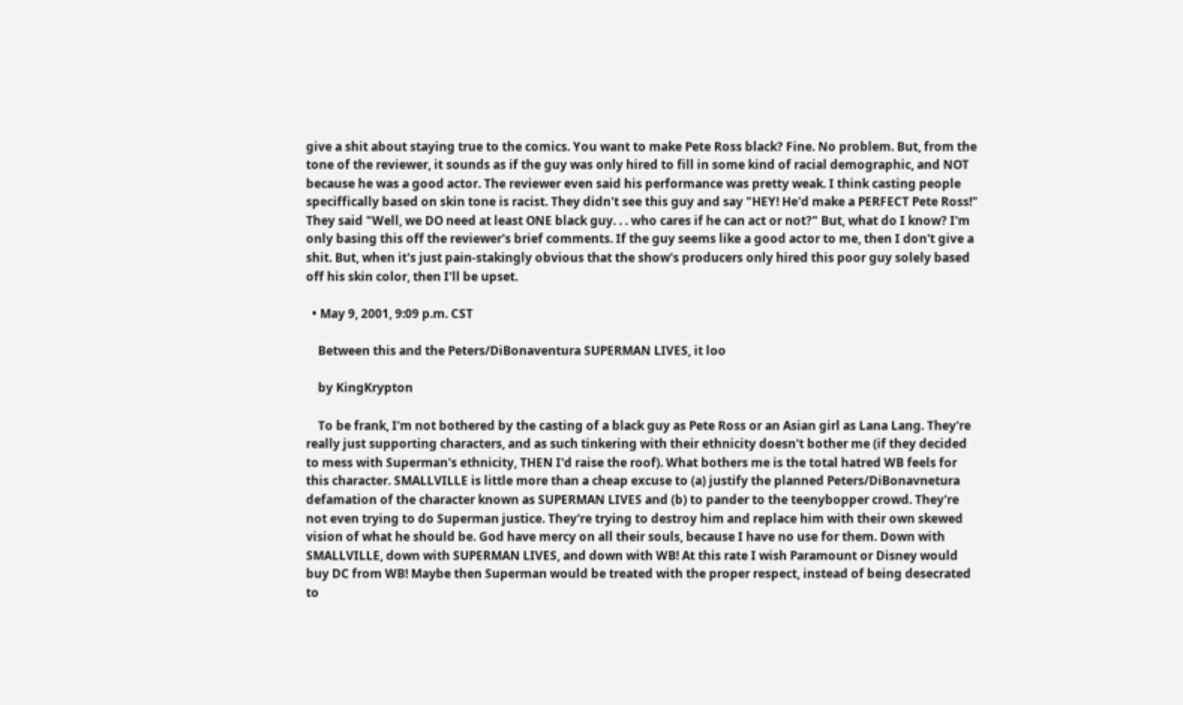give a shit about staying true to the comics. You want to make Pete Ross black? Fine. No problem. But, from the tone of the reviewer, it sounds as if the guy was only hired to fill in some kind of racial demographic, and NOT because he was a good actor. The reviewer even said his performance was pretty weak. I think casting people speciffically based on skin tone is racist. They didn't see this guy and say "HEY! He'd make a PERFECT Pete Ross!" They said "Well, we DO need at least ONE black guy. . . who cares if he can act or not?" But, what do I know? I'm only basing this off the reviewer's brief comments. If the guy seems like a good actor to me, then I don't give a shit. But, when it's just pain-stakingly obvious that the show's producers only hired this poor guy solely based off his skin color, then I'll be upset.

  • May 9, 2001, 9:09 p.m. CST

    Between this and the Peters/DiBonaventura SUPERMAN LIVES, it loo

    by KingKrypton

    To be frank, I'm not bothered by the casting of a black guy as Pete Ross or an Asian girl as Lana Lang. They're really just supporting characters, and as such tinkering with their ethnicity doesn't bother me (if they decided to mess with Superman's ethnicity, THEN I'd raise the roof). What bothers me is the total hatred WB feels for this character. SMALLVILLE is little more than a cheap excuse to (a) justify the planned Peters/DiBonavnetura defamation of the character known as SUPERMAN LIVES and (b) to pander to the teenybopper crowd. They're not even trying to do Superman justice. They're trying to destroy him and replace him with their own skewed vision of what he should be. God have mercy on all their souls, because I have no use for them. Down with SMALLVILLE, down with SUPERMAN LIVES, and down with WB! At this rate I wish Paramount or Disney would buy DC from WB! Maybe then Superman would be treated with the proper respect, instead of being desecrated to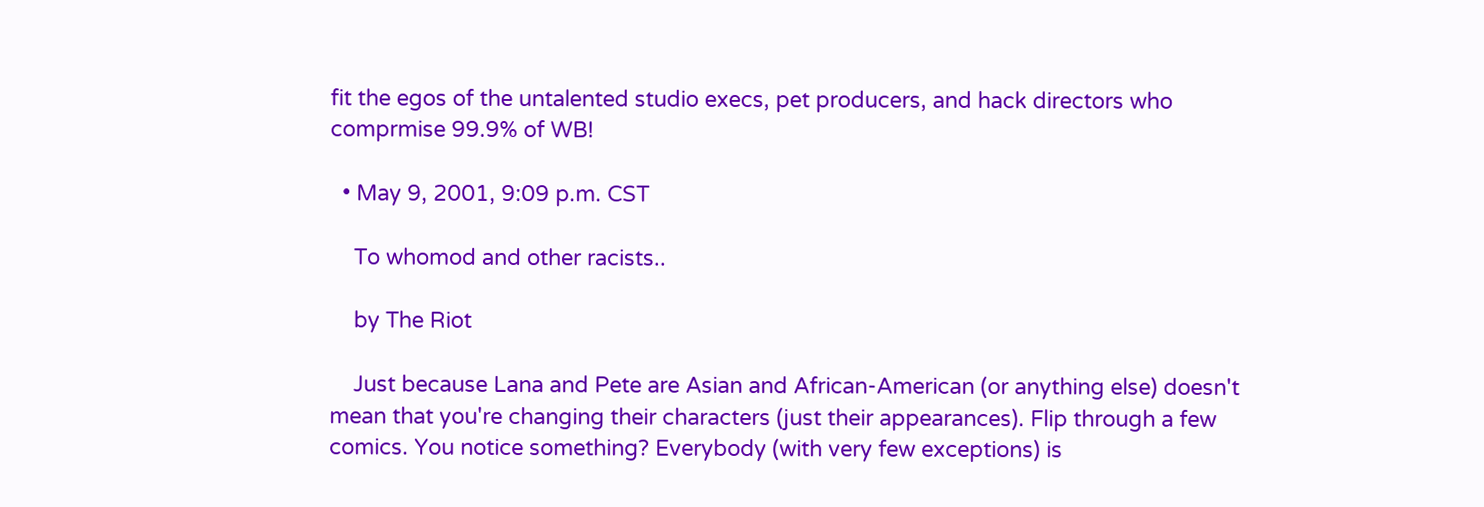fit the egos of the untalented studio execs, pet producers, and hack directors who comprmise 99.9% of WB!

  • May 9, 2001, 9:09 p.m. CST

    To whomod and other racists..

    by The Riot

    Just because Lana and Pete are Asian and African-American (or anything else) doesn't mean that you're changing their characters (just their appearances). Flip through a few comics. You notice something? Everybody (with very few exceptions) is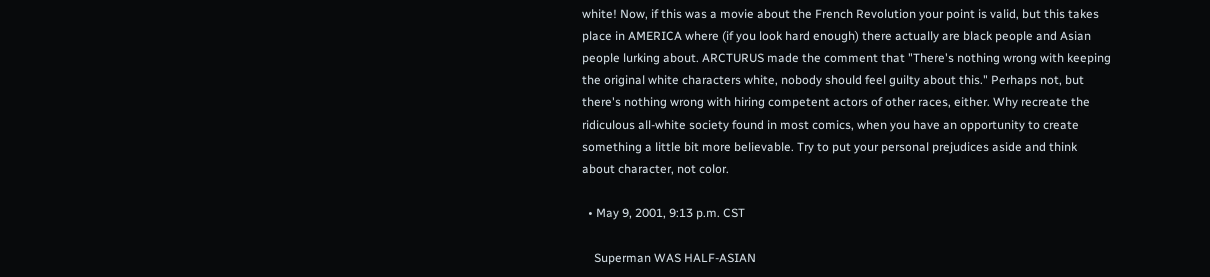white! Now, if this was a movie about the French Revolution your point is valid, but this takes place in AMERICA where (if you look hard enough) there actually are black people and Asian people lurking about. ARCTURUS made the comment that "There's nothing wrong with keeping the original white characters white, nobody should feel guilty about this." Perhaps not, but there's nothing wrong with hiring competent actors of other races, either. Why recreate the ridiculous all-white society found in most comics, when you have an opportunity to create something a little bit more believable. Try to put your personal prejudices aside and think about character, not color.

  • May 9, 2001, 9:13 p.m. CST

    Superman WAS HALF-ASIAN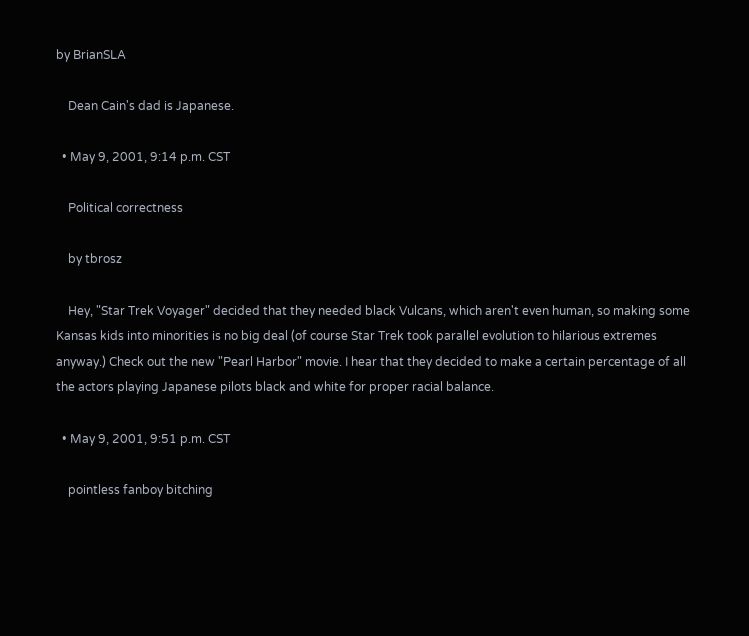by BrianSLA

    Dean Cain's dad is Japanese.

  • May 9, 2001, 9:14 p.m. CST

    Political correctness

    by tbrosz

    Hey, "Star Trek Voyager" decided that they needed black Vulcans, which aren't even human, so making some Kansas kids into minorities is no big deal (of course Star Trek took parallel evolution to hilarious extremes anyway.) Check out the new "Pearl Harbor" movie. I hear that they decided to make a certain percentage of all the actors playing Japanese pilots black and white for proper racial balance.

  • May 9, 2001, 9:51 p.m. CST

    pointless fanboy bitching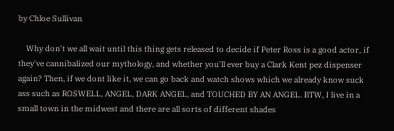by Chloe Sullivan

    Why don't we all wait until this thing gets released to decide if Peter Ross is a good actor, if they've cannibalized our mythology, and whether you'll ever buy a Clark Kent pez dispenser again? Then, if we dont like it, we can go back and watch shows which we already know suck ass such as ROSWELL, ANGEL, DARK ANGEL, and TOUCHED BY AN ANGEL. BTW, I live in a small town in the midwest and there are all sorts of different shades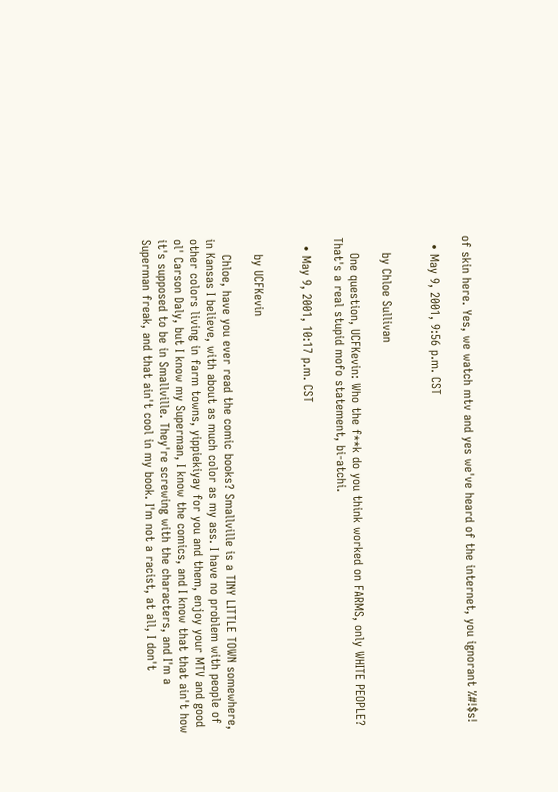of skin here. Yes, we watch mtv and yes we've heard of the internet, you ignorant %#!$s!

  • May 9, 2001, 9:56 p.m. CST


    by Chloe Sullivan

    One question, UCFKevin: Who the f**k do you think worked on FARMS, only WHITE PEOPLE? That's a real stupid mofo statement, bi-atchi.

  • May 9, 2001, 10:17 p.m. CST


    by UCFKevin

    Chloe, have you ever read the comic books? Smallville is a TINY LITTLE TOWN somewhere, in Kansas I believe, with about as much color as my ass. I have no problem with people of other colors living in farm towns, yippiekiyay for you and them, enjoy your MTV and good ol' Carson Daly, but I know my Superman, I know the comics, and I know that that ain't how it's supposed to be in Smallville. They're screwing with the characters, and I'm a Superman freak, and that ain't cool in my book. I'm not a racist, at all, I don't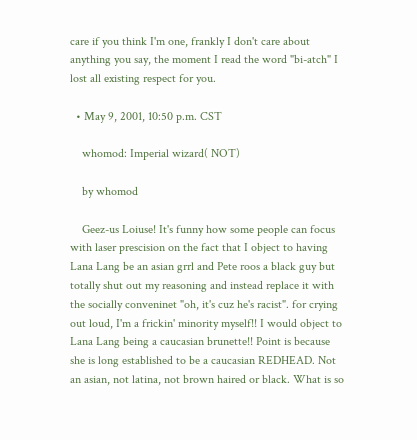care if you think I'm one, frankly I don't care about anything you say, the moment I read the word "bi-atch" I lost all existing respect for you.

  • May 9, 2001, 10:50 p.m. CST

    whomod: Imperial wizard( NOT)

    by whomod

    Geez-us Loiuse! It's funny how some people can focus with laser prescision on the fact that I object to having Lana Lang be an asian grrl and Pete roos a black guy but totally shut out my reasoning and instead replace it with the socially conveninet "oh, it's cuz he's racist". for crying out loud, I'm a frickin' minority myself!! I would object to Lana Lang being a caucasian brunette!! Point is because she is long established to be a caucasian REDHEAD. Not an asian, not latina, not brown haired or black. What is so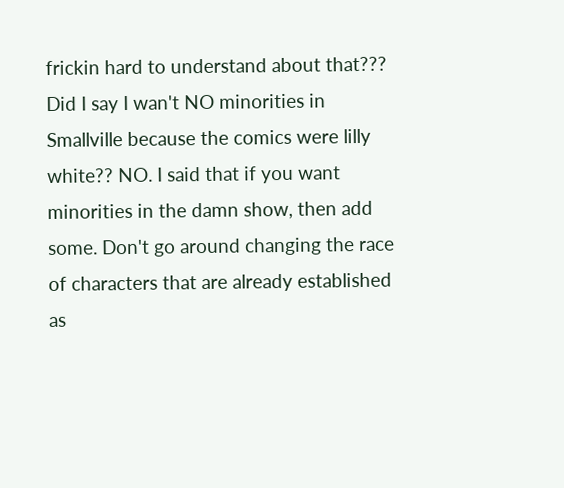frickin hard to understand about that??? Did I say I wan't NO minorities in Smallville because the comics were lilly white?? NO. I said that if you want minorities in the damn show, then add some. Don't go around changing the race of characters that are already established as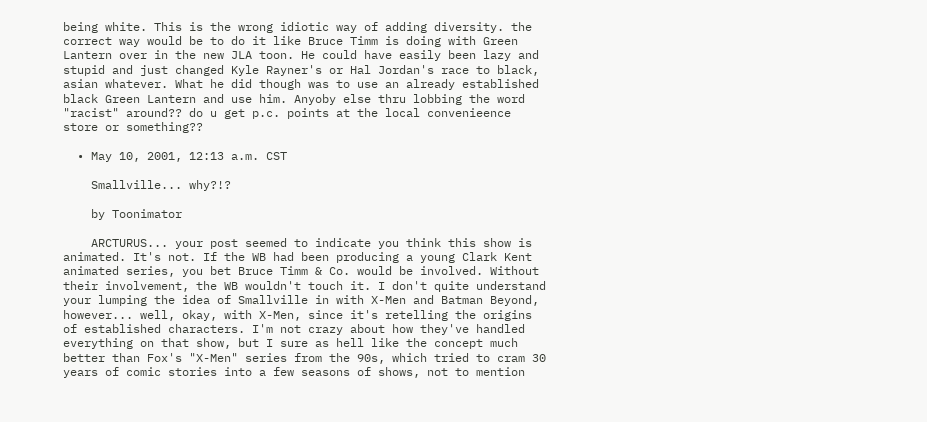being white. This is the wrong idiotic way of adding diversity. the correct way would be to do it like Bruce Timm is doing with Green Lantern over in the new JLA toon. He could have easily been lazy and stupid and just changed Kyle Rayner's or Hal Jordan's race to black, asian whatever. What he did though was to use an already established black Green Lantern and use him. Anyoby else thru lobbing the word "racist" around?? do u get p.c. points at the local convenieence store or something??

  • May 10, 2001, 12:13 a.m. CST

    Smallville... why?!?

    by Toonimator

    ARCTURUS... your post seemed to indicate you think this show is animated. It's not. If the WB had been producing a young Clark Kent animated series, you bet Bruce Timm & Co. would be involved. Without their involvement, the WB wouldn't touch it. I don't quite understand your lumping the idea of Smallville in with X-Men and Batman Beyond, however... well, okay, with X-Men, since it's retelling the origins of established characters. I'm not crazy about how they've handled everything on that show, but I sure as hell like the concept much better than Fox's "X-Men" series from the 90s, which tried to cram 30 years of comic stories into a few seasons of shows, not to mention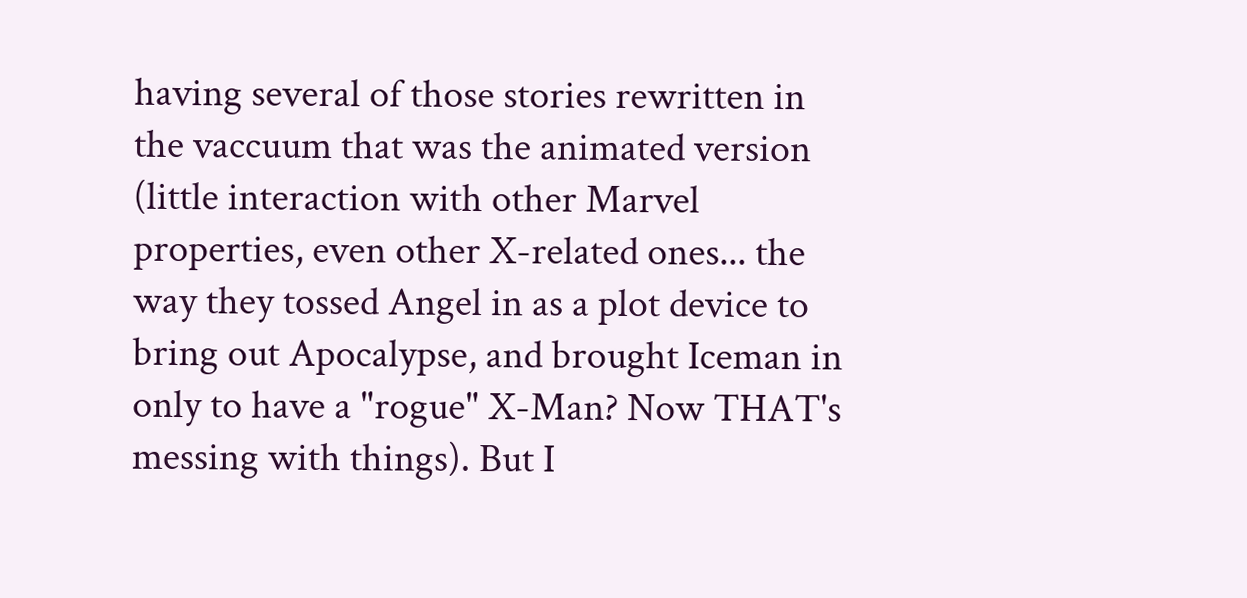having several of those stories rewritten in the vaccuum that was the animated version (little interaction with other Marvel properties, even other X-related ones... the way they tossed Angel in as a plot device to bring out Apocalypse, and brought Iceman in only to have a "rogue" X-Man? Now THAT's messing with things). But I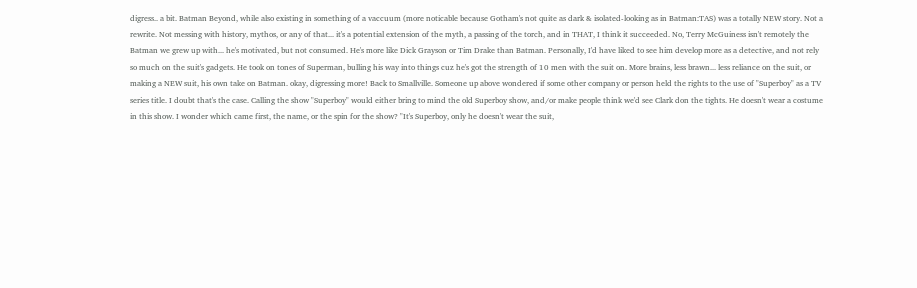digress.. a bit. Batman Beyond, while also existing in something of a vaccuum (more noticable because Gotham's not quite as dark & isolated-looking as in Batman:TAS) was a totally NEW story. Not a rewrite. Not messing with history, mythos, or any of that... it's a potential extension of the myth, a passing of the torch, and in THAT, I think it succeeded. No, Terry McGuiness isn't remotely the Batman we grew up with... he's motivated, but not consumed. He's more like Dick Grayson or Tim Drake than Batman. Personally, I'd have liked to see him develop more as a detective, and not rely so much on the suit's gadgets. He took on tones of Superman, bulling his way into things cuz he's got the strength of 10 men with the suit on. More brains, less brawn... less reliance on the suit, or making a NEW suit, his own take on Batman. okay, digressing more! Back to Smallville. Someone up above wondered if some other company or person held the rights to the use of "Superboy" as a TV series title. I doubt that's the case. Calling the show "Superboy" would either bring to mind the old Superboy show, and/or make people think we'd see Clark don the tights. He doesn't wear a costume in this show. I wonder which came first, the name, or the spin for the show? "It's Superboy, only he doesn't wear the suit,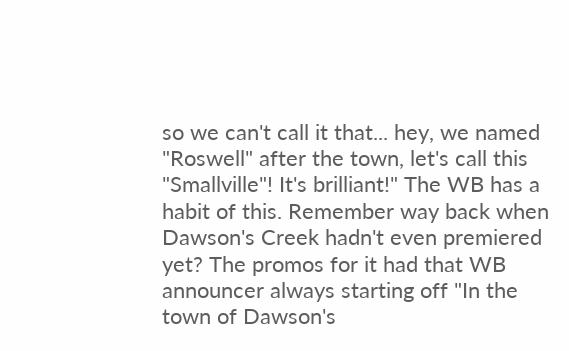so we can't call it that... hey, we named "Roswell" after the town, let's call this "Smallville"! It's brilliant!" The WB has a habit of this. Remember way back when Dawson's Creek hadn't even premiered yet? The promos for it had that WB announcer always starting off "In the town of Dawson's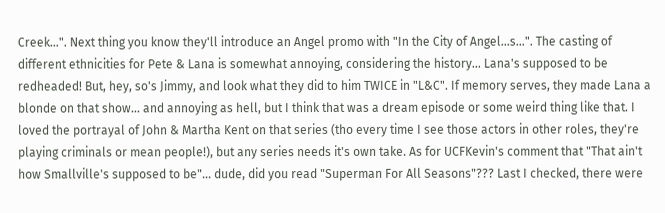Creek...". Next thing you know they'll introduce an Angel promo with "In the City of Angel...s...". The casting of different ethnicities for Pete & Lana is somewhat annoying, considering the history... Lana's supposed to be redheaded! But, hey, so's Jimmy, and look what they did to him TWICE in "L&C". If memory serves, they made Lana a blonde on that show... and annoying as hell, but I think that was a dream episode or some weird thing like that. I loved the portrayal of John & Martha Kent on that series (tho every time I see those actors in other roles, they're playing criminals or mean people!), but any series needs it's own take. As for UCFKevin's comment that "That ain't how Smallville's supposed to be"... dude, did you read "Superman For All Seasons"??? Last I checked, there were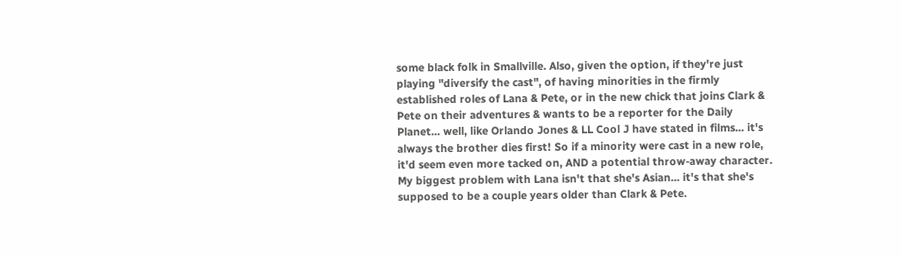some black folk in Smallville. Also, given the option, if they're just playing "diversify the cast", of having minorities in the firmly established roles of Lana & Pete, or in the new chick that joins Clark & Pete on their adventures & wants to be a reporter for the Daily Planet... well, like Orlando Jones & LL Cool J have stated in films... it's always the brother dies first! So if a minority were cast in a new role, it'd seem even more tacked on, AND a potential throw-away character. My biggest problem with Lana isn't that she's Asian... it's that she's supposed to be a couple years older than Clark & Pete.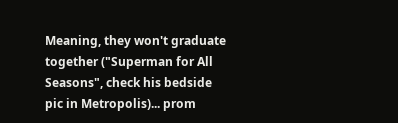Meaning, they won't graduate together ("Superman for All Seasons", check his bedside pic in Metropolis)... prom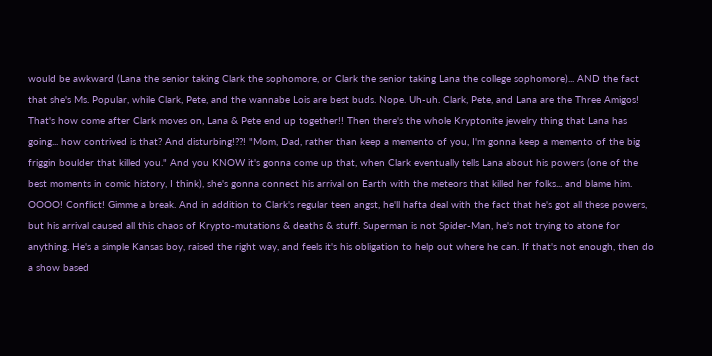would be awkward (Lana the senior taking Clark the sophomore, or Clark the senior taking Lana the college sophomore)... AND the fact that she's Ms. Popular, while Clark, Pete, and the wannabe Lois are best buds. Nope. Uh-uh. Clark, Pete, and Lana are the Three Amigos! That's how come after Clark moves on, Lana & Pete end up together!! Then there's the whole Kryptonite jewelry thing that Lana has going... how contrived is that? And disturbing!??! "Mom, Dad, rather than keep a memento of you, I'm gonna keep a memento of the big friggin boulder that killed you." And you KNOW it's gonna come up that, when Clark eventually tells Lana about his powers (one of the best moments in comic history, I think), she's gonna connect his arrival on Earth with the meteors that killed her folks... and blame him. OOOO! Conflict! Gimme a break. And in addition to Clark's regular teen angst, he'll hafta deal with the fact that he's got all these powers, but his arrival caused all this chaos of Krypto-mutations & deaths & stuff. Superman is not Spider-Man, he's not trying to atone for anything. He's a simple Kansas boy, raised the right way, and feels it's his obligation to help out where he can. If that's not enough, then do a show based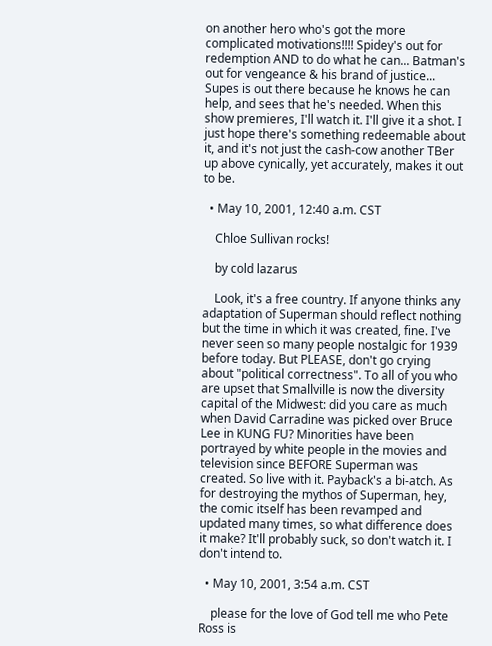on another hero who's got the more complicated motivations!!!! Spidey's out for redemption AND to do what he can... Batman's out for vengeance & his brand of justice... Supes is out there because he knows he can help, and sees that he's needed. When this show premieres, I'll watch it. I'll give it a shot. I just hope there's something redeemable about it, and it's not just the cash-cow another TBer up above cynically, yet accurately, makes it out to be.

  • May 10, 2001, 12:40 a.m. CST

    Chloe Sullivan rocks!

    by cold lazarus

    Look, it's a free country. If anyone thinks any adaptation of Superman should reflect nothing but the time in which it was created, fine. I've never seen so many people nostalgic for 1939 before today. But PLEASE, don't go crying about "political correctness". To all of you who are upset that Smallville is now the diversity capital of the Midwest: did you care as much when David Carradine was picked over Bruce Lee in KUNG FU? Minorities have been portrayed by white people in the movies and television since BEFORE Superman was created. So live with it. Payback's a bi-atch. As for destroying the mythos of Superman, hey, the comic itself has been revamped and updated many times, so what difference does it make? It'll probably suck, so don't watch it. I don't intend to.

  • May 10, 2001, 3:54 a.m. CST

    please for the love of God tell me who Pete Ross is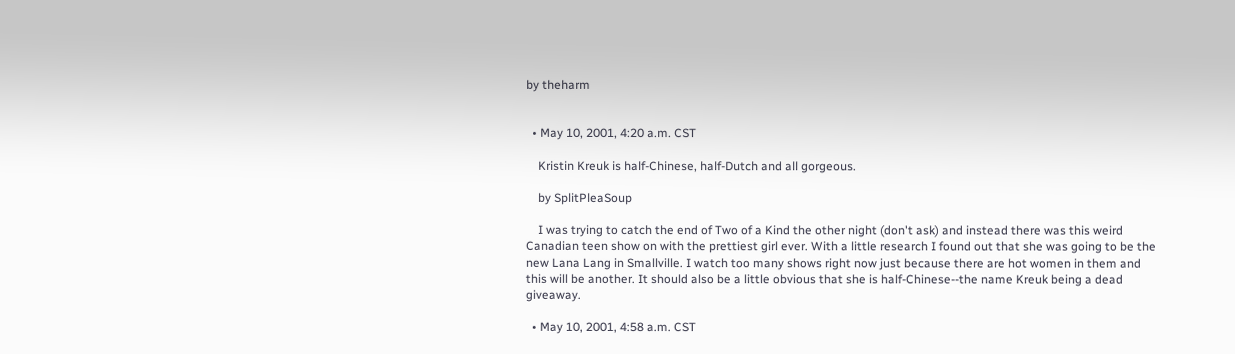by theharm


  • May 10, 2001, 4:20 a.m. CST

    Kristin Kreuk is half-Chinese, half-Dutch and all gorgeous.

    by SplitPleaSoup

    I was trying to catch the end of Two of a Kind the other night (don't ask) and instead there was this weird Canadian teen show on with the prettiest girl ever. With a little research I found out that she was going to be the new Lana Lang in Smallville. I watch too many shows right now just because there are hot women in them and this will be another. It should also be a little obvious that she is half-Chinese--the name Kreuk being a dead giveaway.

  • May 10, 2001, 4:58 a.m. CST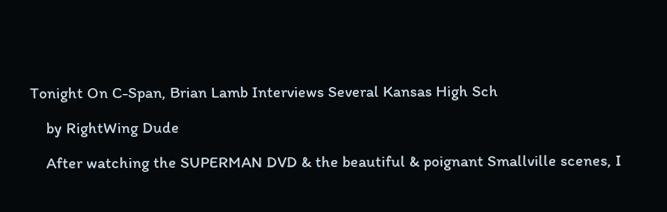Tonight On C-Span, Brian Lamb Interviews Several Kansas High Sch

    by RightWing Dude

    After watching the SUPERMAN DVD & the beautiful & poignant Smallville scenes, I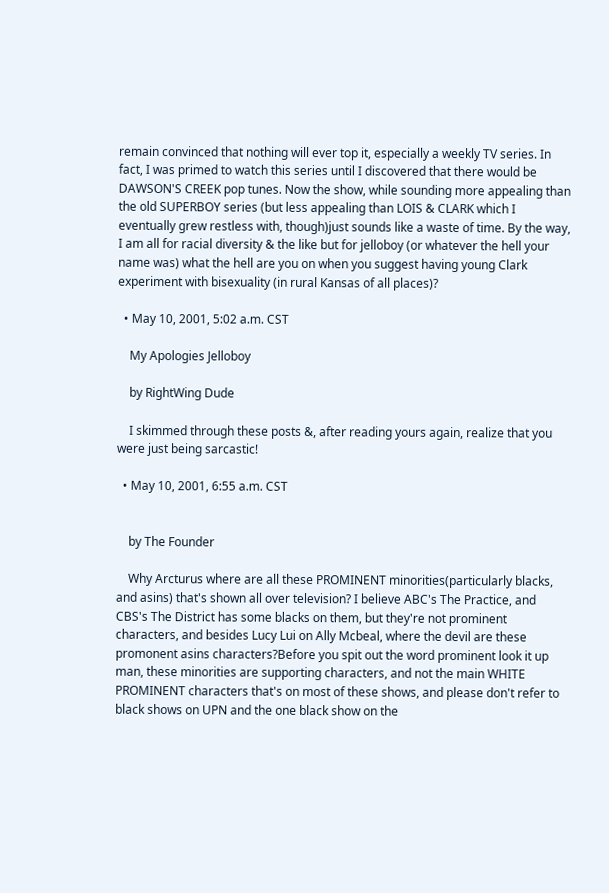remain convinced that nothing will ever top it, especially a weekly TV series. In fact, I was primed to watch this series until I discovered that there would be DAWSON'S CREEK pop tunes. Now the show, while sounding more appealing than the old SUPERBOY series (but less appealing than LOIS & CLARK which I eventually grew restless with, though)just sounds like a waste of time. By the way, I am all for racial diversity & the like but for jelloboy (or whatever the hell your name was) what the hell are you on when you suggest having young Clark experiment with bisexuality (in rural Kansas of all places)?

  • May 10, 2001, 5:02 a.m. CST

    My Apologies Jelloboy

    by RightWing Dude

    I skimmed through these posts &, after reading yours again, realize that you were just being sarcastic!

  • May 10, 2001, 6:55 a.m. CST


    by The Founder

    Why Arcturus where are all these PROMINENT minorities(particularly blacks, and asins) that's shown all over television? I believe ABC's The Practice, and CBS's The District has some blacks on them, but they're not prominent characters, and besides Lucy Lui on Ally Mcbeal, where the devil are these promonent asins characters?Before you spit out the word prominent look it up man, these minorities are supporting characters, and not the main WHITE PROMINENT characters that's on most of these shows, and please don't refer to black shows on UPN and the one black show on the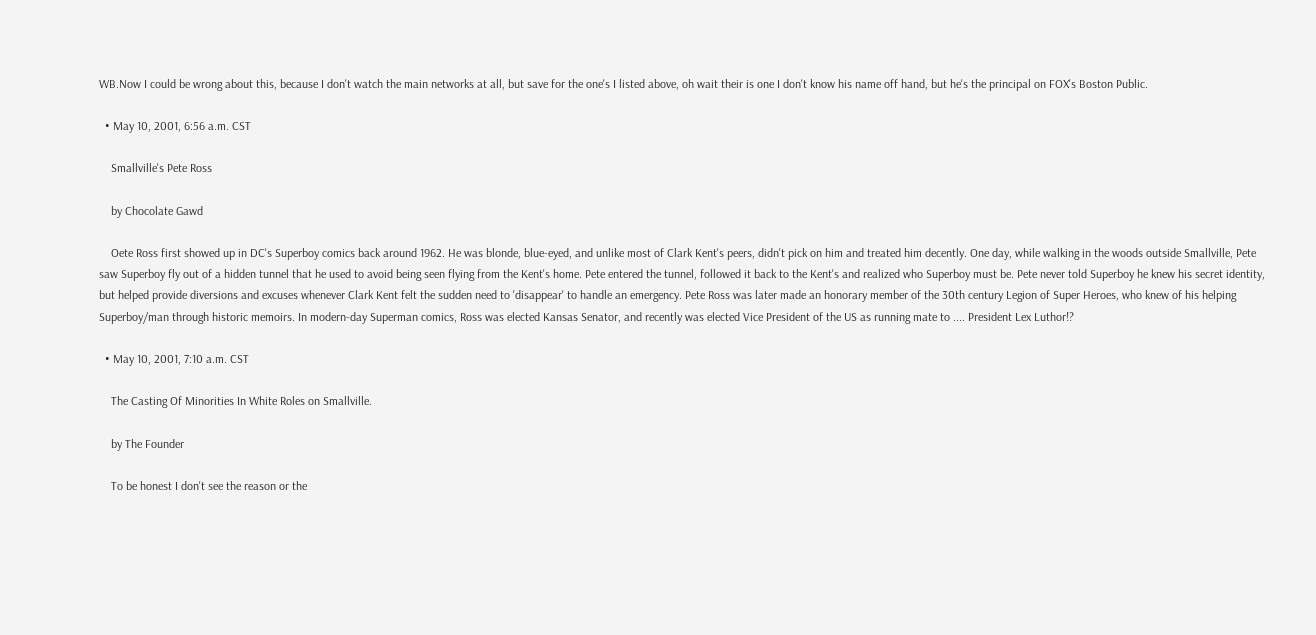WB.Now I could be wrong about this, because I don't watch the main networks at all, but save for the one's I listed above, oh wait their is one I don't know his name off hand, but he's the principal on FOX's Boston Public.

  • May 10, 2001, 6:56 a.m. CST

    Smallville's Pete Ross

    by Chocolate Gawd

    Oete Ross first showed up in DC's Superboy comics back around 1962. He was blonde, blue-eyed, and unlike most of Clark Kent's peers, didn't pick on him and treated him decently. One day, while walking in the woods outside Smallville, Pete saw Superboy fly out of a hidden tunnel that he used to avoid being seen flying from the Kent's home. Pete entered the tunnel, followed it back to the Kent's and realized who Superboy must be. Pete never told Superboy he knew his secret identity, but helped provide diversions and excuses whenever Clark Kent felt the sudden need to 'disappear' to handle an emergency. Pete Ross was later made an honorary member of the 30th century Legion of Super Heroes, who knew of his helping Superboy/man through historic memoirs. In modern-day Superman comics, Ross was elected Kansas Senator, and recently was elected Vice President of the US as running mate to .... President Lex Luthor!?

  • May 10, 2001, 7:10 a.m. CST

    The Casting Of Minorities In White Roles on Smallville.

    by The Founder

    To be honest I don't see the reason or the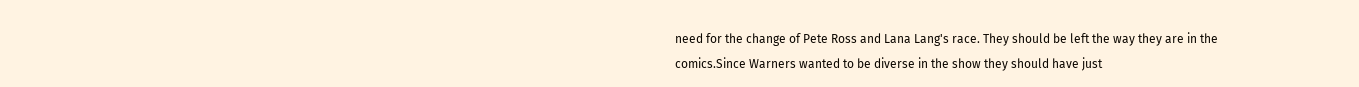need for the change of Pete Ross and Lana Lang's race. They should be left the way they are in the comics.Since Warners wanted to be diverse in the show they should have just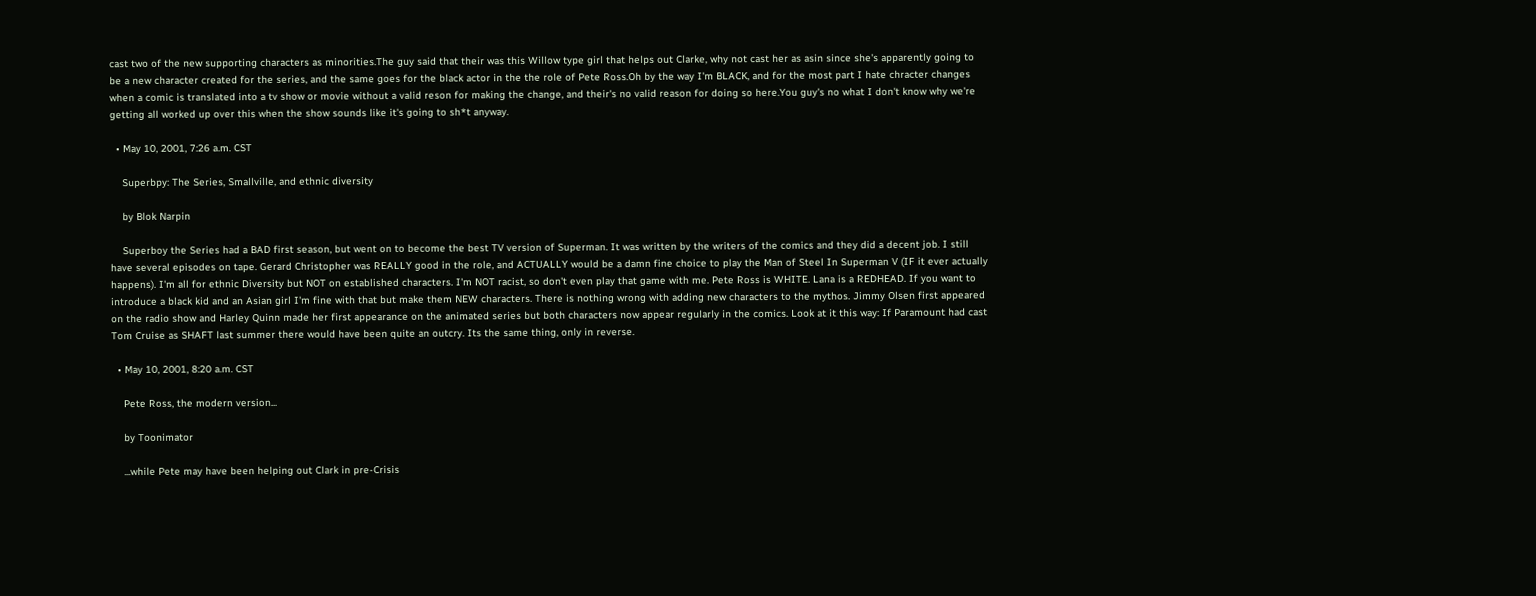cast two of the new supporting characters as minorities.The guy said that their was this Willow type girl that helps out Clarke, why not cast her as asin since she's apparently going to be a new character created for the series, and the same goes for the black actor in the the role of Pete Ross.Oh by the way I'm BLACK, and for the most part I hate chracter changes when a comic is translated into a tv show or movie without a valid reson for making the change, and their's no valid reason for doing so here.You guy's no what I don't know why we're getting all worked up over this when the show sounds like it's going to sh*t anyway.

  • May 10, 2001, 7:26 a.m. CST

    Superbpy: The Series, Smallville, and ethnic diversity

    by Blok Narpin

    Superboy the Series had a BAD first season, but went on to become the best TV version of Superman. It was written by the writers of the comics and they did a decent job. I still have several episodes on tape. Gerard Christopher was REALLY good in the role, and ACTUALLY would be a damn fine choice to play the Man of Steel In Superman V (IF it ever actually happens). I'm all for ethnic Diversity but NOT on established characters. I'm NOT racist, so don't even play that game with me. Pete Ross is WHITE. Lana is a REDHEAD. If you want to introduce a black kid and an Asian girl I'm fine with that but make them NEW characters. There is nothing wrong with adding new characters to the mythos. Jimmy Olsen first appeared on the radio show and Harley Quinn made her first appearance on the animated series but both characters now appear regularly in the comics. Look at it this way: If Paramount had cast Tom Cruise as SHAFT last summer there would have been quite an outcry. Its the same thing, only in reverse.

  • May 10, 2001, 8:20 a.m. CST

    Pete Ross, the modern version...

    by Toonimator

    ...while Pete may have been helping out Clark in pre-Crisis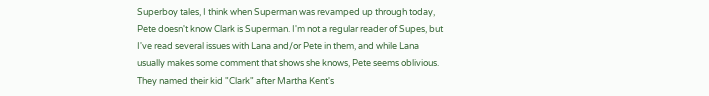Superboy tales, I think when Superman was revamped up through today, Pete doesn't know Clark is Superman. I'm not a regular reader of Supes, but I've read several issues with Lana and/or Pete in them, and while Lana usually makes some comment that shows she knows, Pete seems oblivious. They named their kid "Clark" after Martha Kent's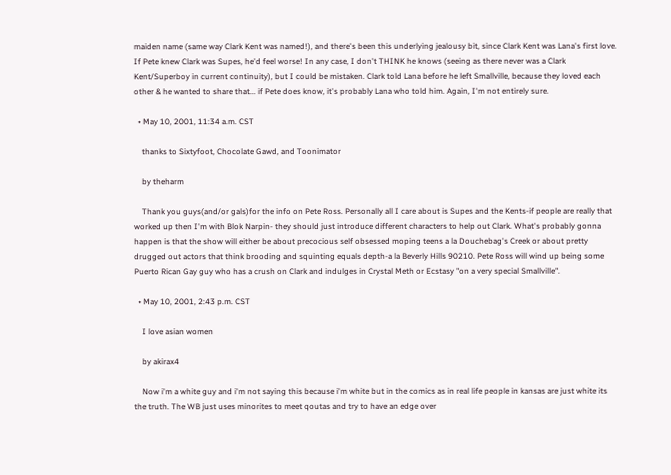maiden name (same way Clark Kent was named!), and there's been this underlying jealousy bit, since Clark Kent was Lana's first love. If Pete knew Clark was Supes, he'd feel worse! In any case, I don't THINK he knows (seeing as there never was a Clark Kent/Superboy in current continuity), but I could be mistaken. Clark told Lana before he left Smallville, because they loved each other & he wanted to share that... if Pete does know, it's probably Lana who told him. Again, I'm not entirely sure.

  • May 10, 2001, 11:34 a.m. CST

    thanks to Sixtyfoot, Chocolate Gawd, and Toonimator

    by theharm

    Thank you guys(and/or gals)for the info on Pete Ross. Personally all I care about is Supes and the Kents-if people are really that worked up then I'm with Blok Narpin- they should just introduce different characters to help out Clark. What's probably gonna happen is that the show will either be about precocious self obsessed moping teens a la Douchebag's Creek or about pretty drugged out actors that think brooding and squinting equals depth-a la Beverly Hills 90210. Pete Ross will wind up being some Puerto Rican Gay guy who has a crush on Clark and indulges in Crystal Meth or Ecstasy "on a very special Smallville".

  • May 10, 2001, 2:43 p.m. CST

    I love asian women

    by akirax4

    Now i'm a white guy and i'm not saying this because i'm white but in the comics as in real life people in kansas are just white its the truth. The WB just uses minorites to meet qoutas and try to have an edge over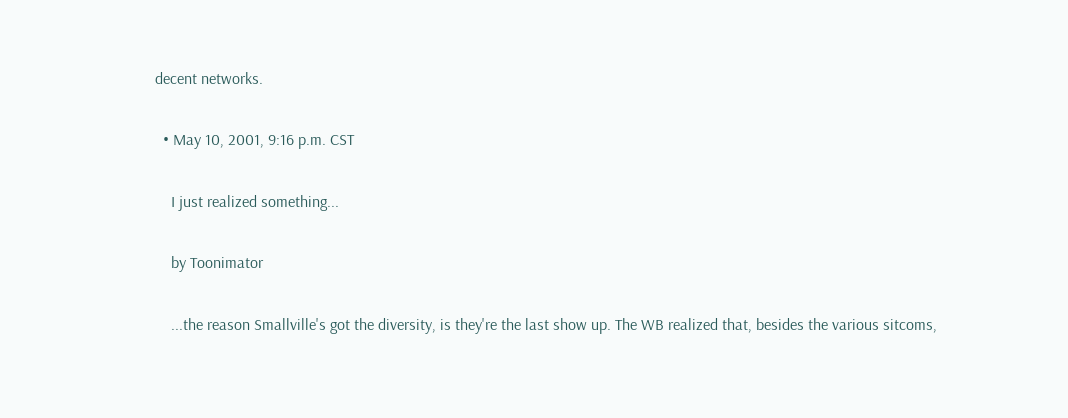decent networks.

  • May 10, 2001, 9:16 p.m. CST

    I just realized something...

    by Toonimator

    ...the reason Smallville's got the diversity, is they're the last show up. The WB realized that, besides the various sitcoms,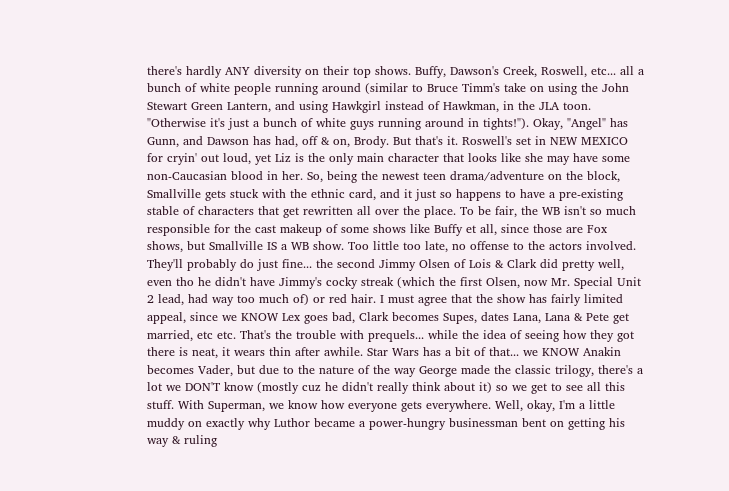there's hardly ANY diversity on their top shows. Buffy, Dawson's Creek, Roswell, etc... all a bunch of white people running around (similar to Bruce Timm's take on using the John Stewart Green Lantern, and using Hawkgirl instead of Hawkman, in the JLA toon. "Otherwise it's just a bunch of white guys running around in tights!"). Okay, "Angel" has Gunn, and Dawson has had, off & on, Brody. But that's it. Roswell's set in NEW MEXICO for cryin' out loud, yet Liz is the only main character that looks like she may have some non-Caucasian blood in her. So, being the newest teen drama/adventure on the block, Smallville gets stuck with the ethnic card, and it just so happens to have a pre-existing stable of characters that get rewritten all over the place. To be fair, the WB isn't so much responsible for the cast makeup of some shows like Buffy et all, since those are Fox shows, but Smallville IS a WB show. Too little too late, no offense to the actors involved. They'll probably do just fine... the second Jimmy Olsen of Lois & Clark did pretty well, even tho he didn't have Jimmy's cocky streak (which the first Olsen, now Mr. Special Unit 2 lead, had way too much of) or red hair. I must agree that the show has fairly limited appeal, since we KNOW Lex goes bad, Clark becomes Supes, dates Lana, Lana & Pete get married, etc etc. That's the trouble with prequels... while the idea of seeing how they got there is neat, it wears thin after awhile. Star Wars has a bit of that... we KNOW Anakin becomes Vader, but due to the nature of the way George made the classic trilogy, there's a lot we DON'T know (mostly cuz he didn't really think about it) so we get to see all this stuff. With Superman, we know how everyone gets everywhere. Well, okay, I'm a little muddy on exactly why Luthor became a power-hungry businessman bent on getting his way & ruling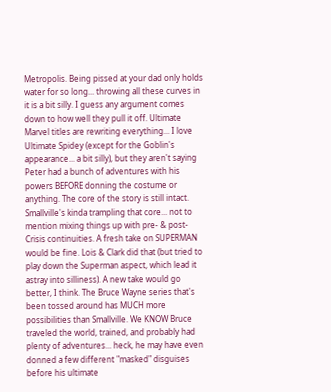Metropolis. Being pissed at your dad only holds water for so long... throwing all these curves in it is a bit silly. I guess any argument comes down to how well they pull it off. Ultimate Marvel titles are rewriting everything... I love Ultimate Spidey (except for the Goblin's appearance... a bit silly), but they aren't saying Peter had a bunch of adventures with his powers BEFORE donning the costume or anything. The core of the story is still intact. Smallville's kinda trampling that core... not to mention mixing things up with pre- & post-Crisis continuities. A fresh take on SUPERMAN would be fine. Lois & Clark did that (but tried to play down the Superman aspect, which lead it astray into silliness). A new take would go better, I think. The Bruce Wayne series that's been tossed around has MUCH more possibilities than Smallville. We KNOW Bruce traveled the world, trained, and probably had plenty of adventures... heck, he may have even donned a few different "masked" disguises before his ultimate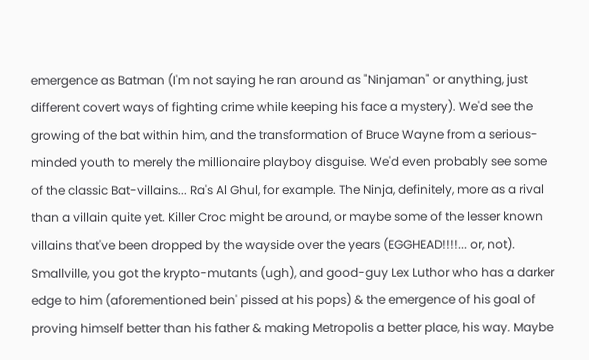emergence as Batman (I'm not saying he ran around as "Ninjaman" or anything, just different covert ways of fighting crime while keeping his face a mystery). We'd see the growing of the bat within him, and the transformation of Bruce Wayne from a serious-minded youth to merely the millionaire playboy disguise. We'd even probably see some of the classic Bat-villains... Ra's Al Ghul, for example. The Ninja, definitely, more as a rival than a villain quite yet. Killer Croc might be around, or maybe some of the lesser known villains that've been dropped by the wayside over the years (EGGHEAD!!!!... or, not). Smallville, you got the krypto-mutants (ugh), and good-guy Lex Luthor who has a darker edge to him (aforementioned bein' pissed at his pops) & the emergence of his goal of proving himself better than his father & making Metropolis a better place, his way. Maybe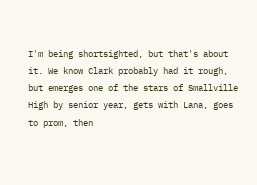I'm being shortsighted, but that's about it. We know Clark probably had it rough, but emerges one of the stars of Smallville High by senior year, gets with Lana, goes to prom, then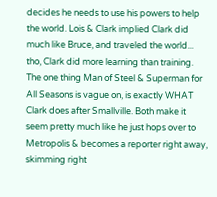decides he needs to use his powers to help the world. Lois & Clark implied Clark did much like Bruce, and traveled the world... tho, Clark did more learning than training. The one thing Man of Steel & Superman for All Seasons is vague on, is exactly WHAT Clark does after Smallville. Both make it seem pretty much like he just hops over to Metropolis & becomes a reporter right away, skimming right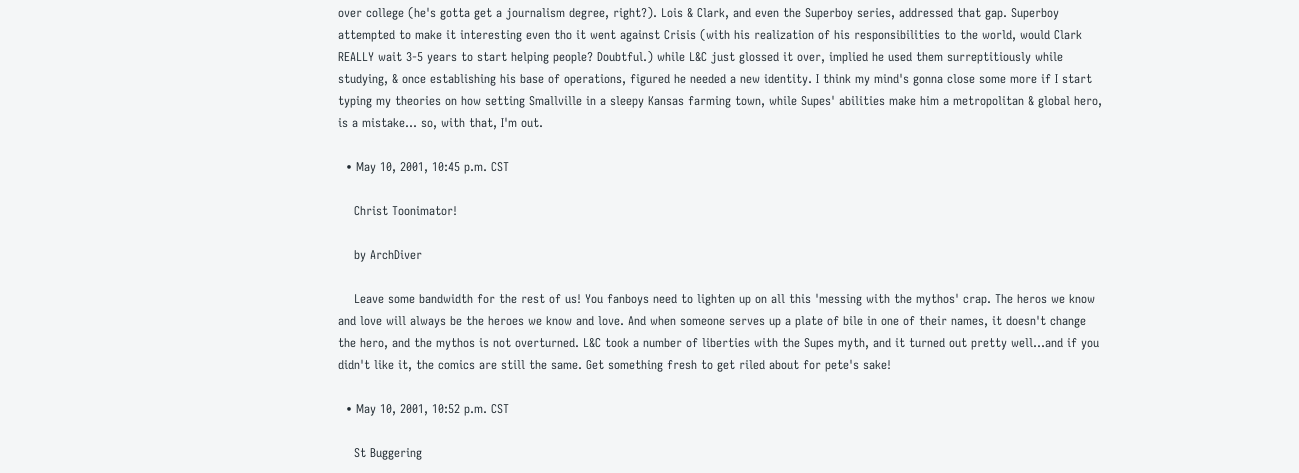over college (he's gotta get a journalism degree, right?). Lois & Clark, and even the Superboy series, addressed that gap. Superboy attempted to make it interesting even tho it went against Crisis (with his realization of his responsibilities to the world, would Clark REALLY wait 3-5 years to start helping people? Doubtful.) while L&C just glossed it over, implied he used them surreptitiously while studying, & once establishing his base of operations, figured he needed a new identity. I think my mind's gonna close some more if I start typing my theories on how setting Smallville in a sleepy Kansas farming town, while Supes' abilities make him a metropolitan & global hero, is a mistake... so, with that, I'm out.

  • May 10, 2001, 10:45 p.m. CST

    Christ Toonimator!

    by ArchDiver

    Leave some bandwidth for the rest of us! You fanboys need to lighten up on all this 'messing with the mythos' crap. The heros we know and love will always be the heroes we know and love. And when someone serves up a plate of bile in one of their names, it doesn't change the hero, and the mythos is not overturned. L&C took a number of liberties with the Supes myth, and it turned out pretty well...and if you didn't like it, the comics are still the same. Get something fresh to get riled about for pete's sake!

  • May 10, 2001, 10:52 p.m. CST

    St Buggering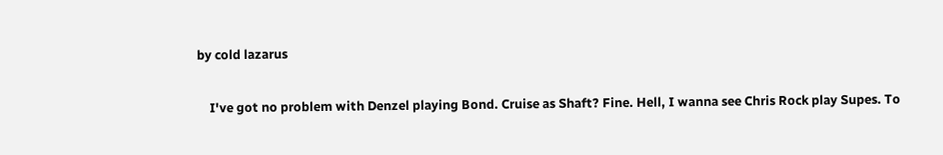by cold lazarus

    I've got no problem with Denzel playing Bond. Cruise as Shaft? Fine. Hell, I wanna see Chris Rock play Supes. To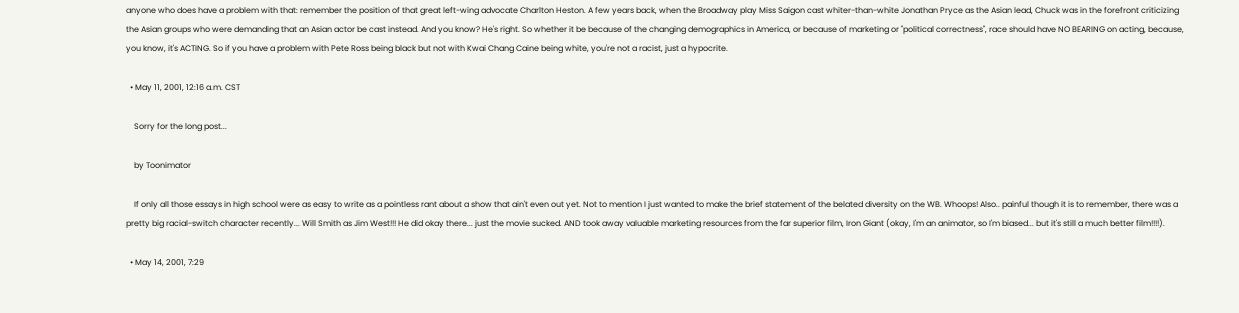anyone who does have a problem with that: remember the position of that great left-wing advocate Charlton Heston. A few years back, when the Broadway play Miss Saigon cast whiter-than-white Jonathan Pryce as the Asian lead, Chuck was in the forefront criticizing the Asian groups who were demanding that an Asian actor be cast instead. And you know? He's right. So whether it be because of the changing demographics in America, or because of marketing or "political correctness", race should have NO BEARING on acting, because, you know, it's ACTING. So if you have a problem with Pete Ross being black but not with Kwai Chang Caine being white, you're not a racist, just a hypocrite.

  • May 11, 2001, 12:16 a.m. CST

    Sorry for the long post...

    by Toonimator

    If only all those essays in high school were as easy to write as a pointless rant about a show that ain't even out yet. Not to mention I just wanted to make the brief statement of the belated diversity on the WB. Whoops! Also.. painful though it is to remember, there was a pretty big racial-switch character recently... Will Smith as Jim West!!! He did okay there... just the movie sucked. AND took away valuable marketing resources from the far superior film, Iron Giant (okay, I'm an animator, so I'm biased... but it's still a much better film!!!!).

  • May 14, 2001, 7:29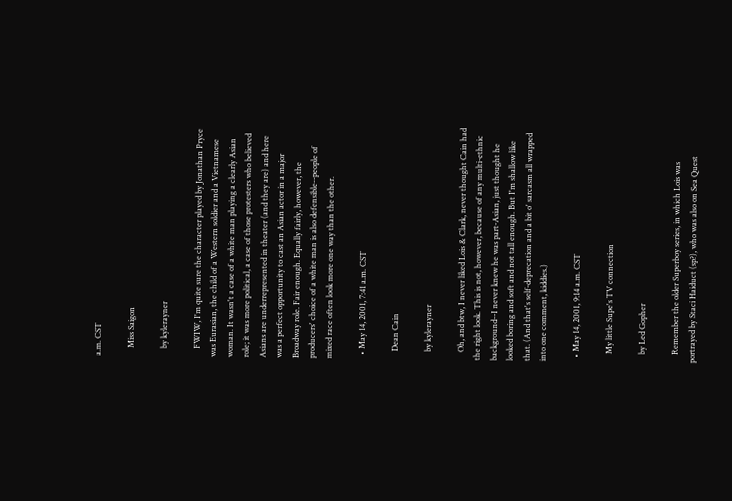a.m. CST

    Miss Saigon

    by kylerayner

    FWIW, I'm quite sure the character played by Jonathan Pryce was Eurasian, the child of a Western soldier and a Vietnamese woman. It wasn't a case of a white man playing a clearly Asian role; it was more political, a case of those protesters who believed Asians are underrepresented in theater (and they are) and here was a perfect opportunity to cast an Asian actor in a major Broadway role. Fair enough. Equally fairly, however, the producers' choice of a white man is also defensible--people of mixed race often look more one way than the other.

  • May 14, 2001, 7:41 a.m. CST

    Dean Cain

    by kylerayner

    Oh, and btw, I never liked Lois & Clark, never thought Cain had the right look. This is not, however, because of any multi-ethnic background--I never knew he was part-Asian, just thought he looked boring and soft and not tall enough. But I'm shallow like that. (And that's self-deprecation and a bit o' sarcasm all wrapped into one comment, kiddies.)

  • May 14, 2001, 9:14 a.m. CST

    My little Supe's TV connection

    by Led Gopher

    Remember the older Superboy series, in which Lois was portrayed by Staci Haiduct (sp?), who was also on Sea Quest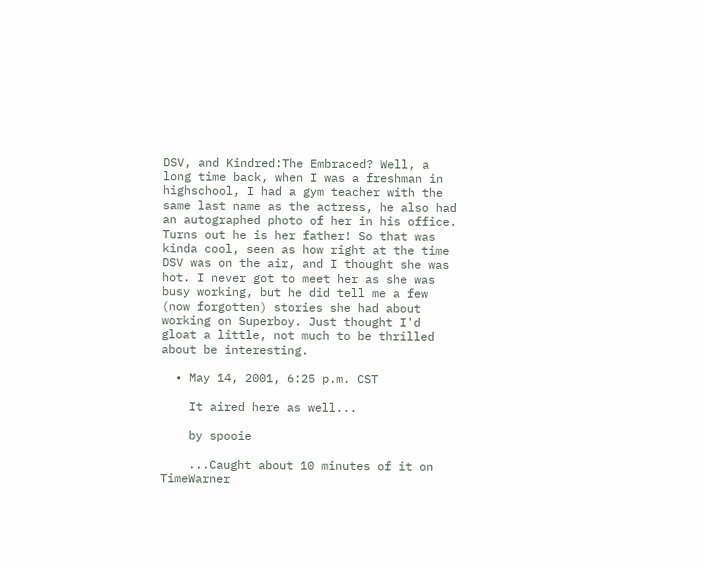DSV, and Kindred:The Embraced? Well, a long time back, when I was a freshman in highschool, I had a gym teacher with the same last name as the actress, he also had an autographed photo of her in his office. Turns out he is her father! So that was kinda cool, seen as how right at the time DSV was on the air, and I thought she was hot. I never got to meet her as she was busy working, but he did tell me a few (now forgotten) stories she had about working on Superboy. Just thought I'd gloat a little, not much to be thrilled about be interesting.

  • May 14, 2001, 6:25 p.m. CST

    It aired here as well...

    by spooie

    ...Caught about 10 minutes of it on TimeWarner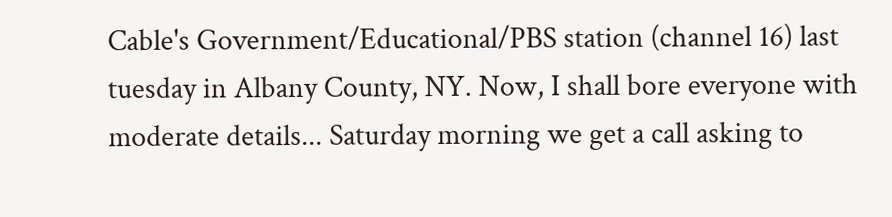Cable's Government/Educational/PBS station (channel 16) last tuesday in Albany County, NY. Now, I shall bore everyone with moderate details... Saturday morning we get a call asking to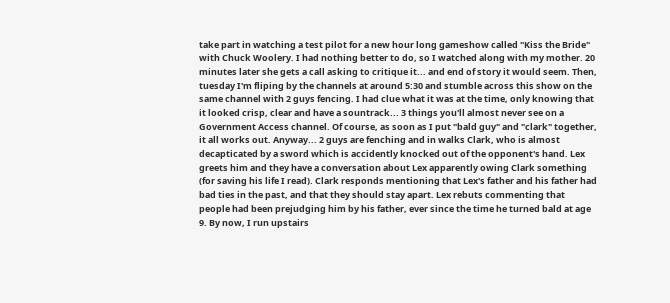take part in watching a test pilot for a new hour long gameshow called "Kiss the Bride" with Chuck Woolery. I had nothing better to do, so I watched along with my mother. 20 minutes later she gets a call asking to critique it... and end of story it would seem. Then, tuesday I'm fliping by the channels at around 5:30 and stumble across this show on the same channel with 2 guys fencing. I had clue what it was at the time, only knowing that it looked crisp, clear and have a sountrack... 3 things you'll almost never see on a Government Access channel. Of course, as soon as I put "bald guy" and "clark" together, it all works out. Anyway... 2 guys are fenching and in walks Clark, who is almost decapticated by a sword which is accidently knocked out of the opponent's hand. Lex greets him and they have a conversation about Lex apparently owing Clark something (for saving his life I read). Clark responds mentioning that Lex's father and his father had bad ties in the past, and that they should stay apart. Lex rebuts commenting that people had been prejudging him by his father, ever since the time he turned bald at age 9. By now, I run upstairs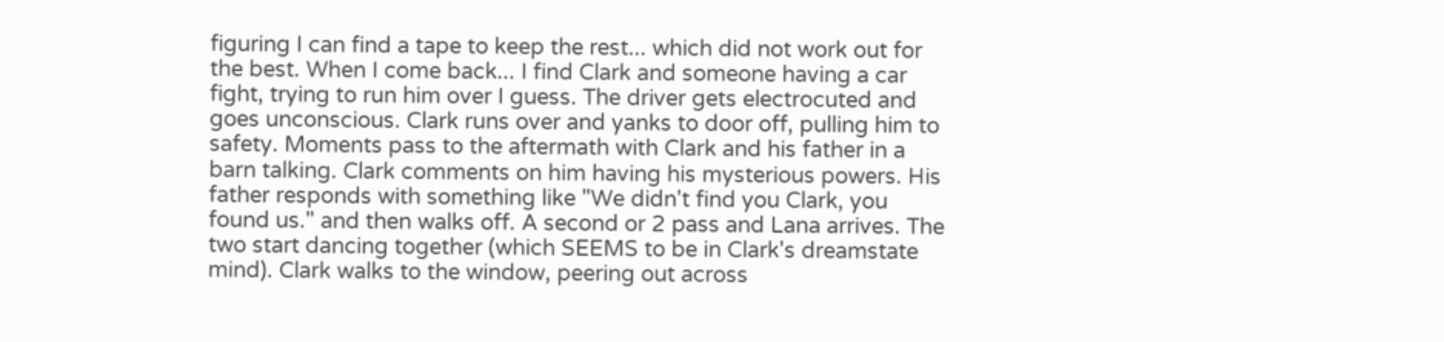figuring I can find a tape to keep the rest... which did not work out for the best. When I come back... I find Clark and someone having a car fight, trying to run him over I guess. The driver gets electrocuted and goes unconscious. Clark runs over and yanks to door off, pulling him to safety. Moments pass to the aftermath with Clark and his father in a barn talking. Clark comments on him having his mysterious powers. His father responds with something like "We didn't find you Clark, you found us." and then walks off. A second or 2 pass and Lana arrives. The two start dancing together (which SEEMS to be in Clark's dreamstate mind). Clark walks to the window, peering out across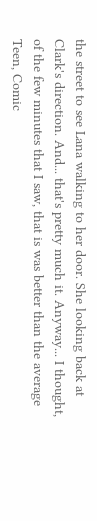the street to see Lana walking to her door. She looking back at Clark's direction. And... that's pretty much it. Anyway... I thought, of the few minutes that I saw, that is was better than the average Teen, Comic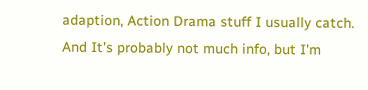adaption, Action Drama stuff I usually catch. And It's probably not much info, but I'm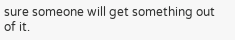sure someone will get something out of it.